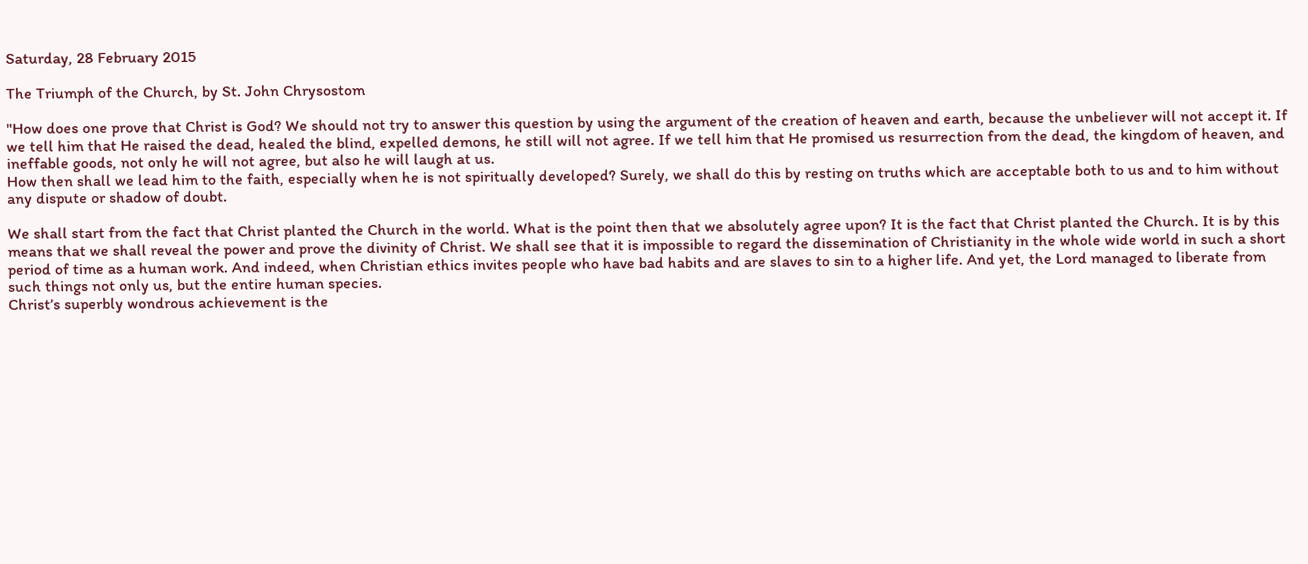Saturday, 28 February 2015

The Triumph of the Church, by St. John Chrysostom

"How does one prove that Christ is God? We should not try to answer this question by using the argument of the creation of heaven and earth, because the unbeliever will not accept it. If we tell him that He raised the dead, healed the blind, expelled demons, he still will not agree. If we tell him that He promised us resurrection from the dead, the kingdom of heaven, and ineffable goods, not only he will not agree, but also he will laugh at us.
How then shall we lead him to the faith, especially when he is not spiritually developed? Surely, we shall do this by resting on truths which are acceptable both to us and to him without any dispute or shadow of doubt.

We shall start from the fact that Christ planted the Church in the world. What is the point then that we absolutely agree upon? It is the fact that Christ planted the Church. It is by this means that we shall reveal the power and prove the divinity of Christ. We shall see that it is impossible to regard the dissemination of Christianity in the whole wide world in such a short period of time as a human work. And indeed, when Christian ethics invites people who have bad habits and are slaves to sin to a higher life. And yet, the Lord managed to liberate from such things not only us, but the entire human species.
Christ’s superbly wondrous achievement is the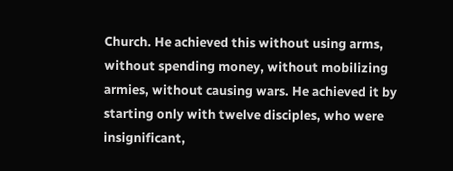Church. He achieved this without using arms, without spending money, without mobilizing armies, without causing wars. He achieved it by starting only with twelve disciples, who were insignificant,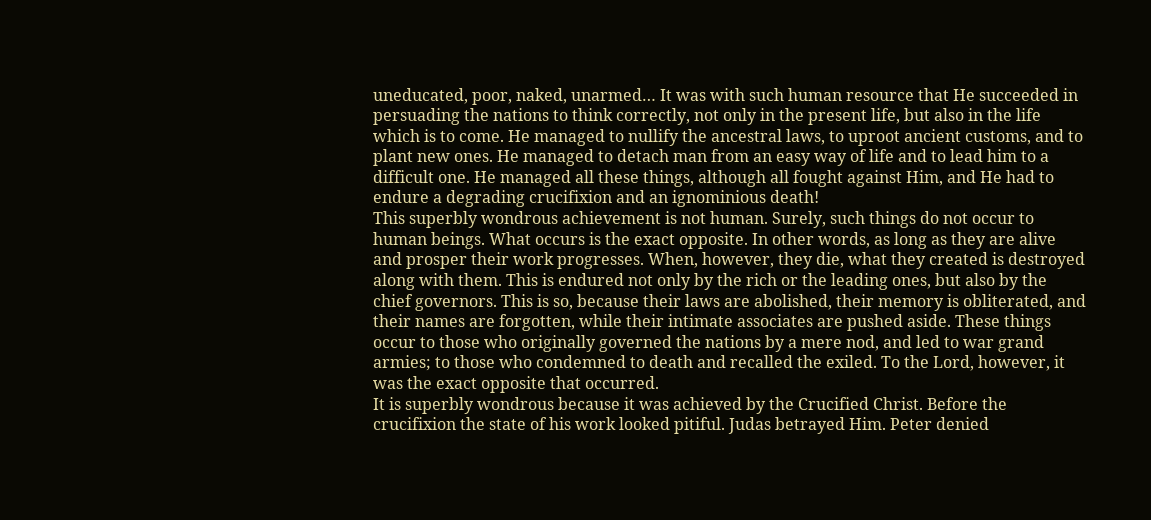uneducated, poor, naked, unarmed… It was with such human resource that He succeeded in persuading the nations to think correctly, not only in the present life, but also in the life which is to come. He managed to nullify the ancestral laws, to uproot ancient customs, and to plant new ones. He managed to detach man from an easy way of life and to lead him to a difficult one. He managed all these things, although all fought against Him, and He had to endure a degrading crucifixion and an ignominious death!
This superbly wondrous achievement is not human. Surely, such things do not occur to human beings. What occurs is the exact opposite. In other words, as long as they are alive and prosper their work progresses. When, however, they die, what they created is destroyed along with them. This is endured not only by the rich or the leading ones, but also by the chief governors. This is so, because their laws are abolished, their memory is obliterated, and their names are forgotten, while their intimate associates are pushed aside. These things occur to those who originally governed the nations by a mere nod, and led to war grand armies; to those who condemned to death and recalled the exiled. To the Lord, however, it was the exact opposite that occurred.
It is superbly wondrous because it was achieved by the Crucified Christ. Before the crucifixion the state of his work looked pitiful. Judas betrayed Him. Peter denied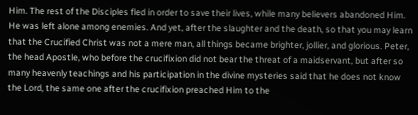Him. The rest of the Disciples fled in order to save their lives, while many believers abandoned Him. He was left alone among enemies. And yet, after the slaughter and the death, so that you may learn that the Crucified Christ was not a mere man, all things became brighter, jollier, and glorious. Peter, the head Apostle, who before the crucifixion did not bear the threat of a maidservant, but after so many heavenly teachings and his participation in the divine mysteries said that he does not know the Lord, the same one after the crucifixion preached Him to the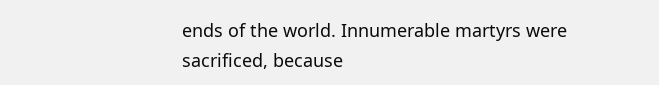ends of the world. Innumerable martyrs were sacrificed, because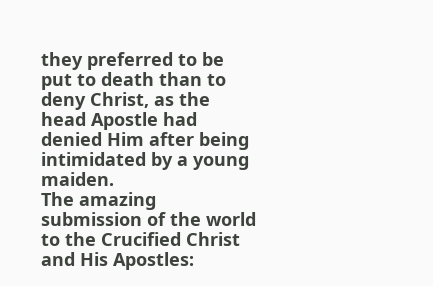they preferred to be put to death than to deny Christ, as the head Apostle had denied Him after being intimidated by a young maiden.
The amazing submission of the world to the Crucified Christ and His Apostles: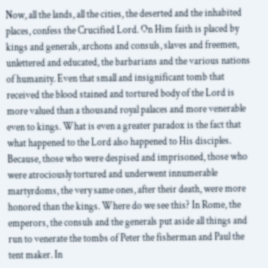Now, all the lands, all the cities, the deserted and the inhabited places, confess the Crucified Lord. On Him faith is placed by kings and generals, archons and consuls, slaves and freemen, unlettered and educated, the barbarians and the various nations of humanity. Even that small and insignificant tomb that received the blood stained and tortured body of the Lord is more valued than a thousand royal palaces and more venerable even to kings. What is even a greater paradox is the fact that what happened to the Lord also happened to His disciples. Because, those who were despised and imprisoned, those who were atrociously tortured and underwent innumerable martyrdoms, the very same ones, after their death, were more honored than the kings. Where do we see this? In Rome, the emperors, the consuls and the generals put aside all things and run to venerate the tombs of Peter the fisherman and Paul the tent maker. In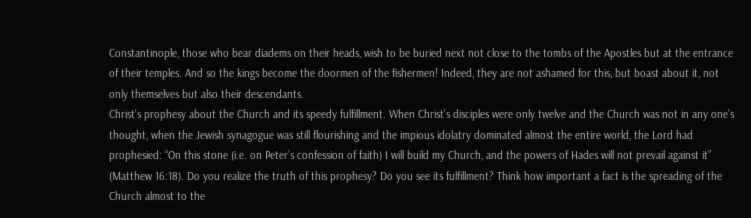Constantinople, those who bear diadems on their heads, wish to be buried next not close to the tombs of the Apostles but at the entrance of their temples. And so the kings become the doormen of the fishermen! Indeed, they are not ashamed for this, but boast about it, not only themselves but also their descendants.
Christ’s prophesy about the Church and its speedy fulfillment. When Christ’s disciples were only twelve and the Church was not in any one’s thought, when the Jewish synagogue was still flourishing and the impious idolatry dominated almost the entire world, the Lord had prophesied: “On this stone (i.e. on Peter’s confession of faith) I will build my Church, and the powers of Hades will not prevail against it” (Matthew 16:18). Do you realize the truth of this prophesy? Do you see its fulfillment? Think how important a fact is the spreading of the Church almost to the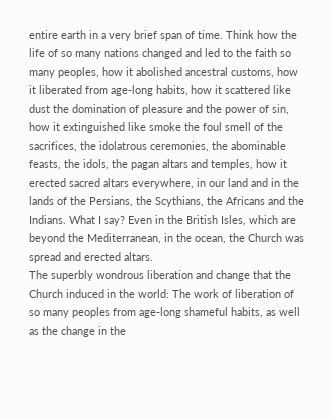entire earth in a very brief span of time. Think how the life of so many nations changed and led to the faith so many peoples, how it abolished ancestral customs, how it liberated from age-long habits, how it scattered like dust the domination of pleasure and the power of sin, how it extinguished like smoke the foul smell of the sacrifices, the idolatrous ceremonies, the abominable feasts, the idols, the pagan altars and temples, how it erected sacred altars everywhere, in our land and in the lands of the Persians, the Scythians, the Africans and the Indians. What I say? Even in the British Isles, which are beyond the Mediterranean, in the ocean, the Church was spread and erected altars.
The superbly wondrous liberation and change that the Church induced in the world: The work of liberation of so many peoples from age-long shameful habits, as well as the change in the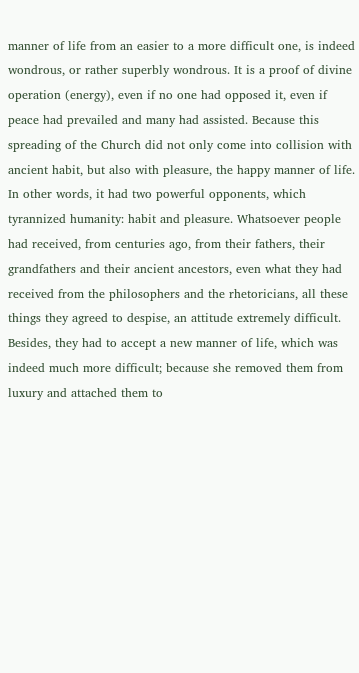manner of life from an easier to a more difficult one, is indeed wondrous, or rather superbly wondrous. It is a proof of divine operation (energy), even if no one had opposed it, even if peace had prevailed and many had assisted. Because this spreading of the Church did not only come into collision with ancient habit, but also with pleasure, the happy manner of life. In other words, it had two powerful opponents, which tyrannized humanity: habit and pleasure. Whatsoever people had received, from centuries ago, from their fathers, their grandfathers and their ancient ancestors, even what they had received from the philosophers and the rhetoricians, all these things they agreed to despise, an attitude extremely difficult. Besides, they had to accept a new manner of life, which was indeed much more difficult; because she removed them from luxury and attached them to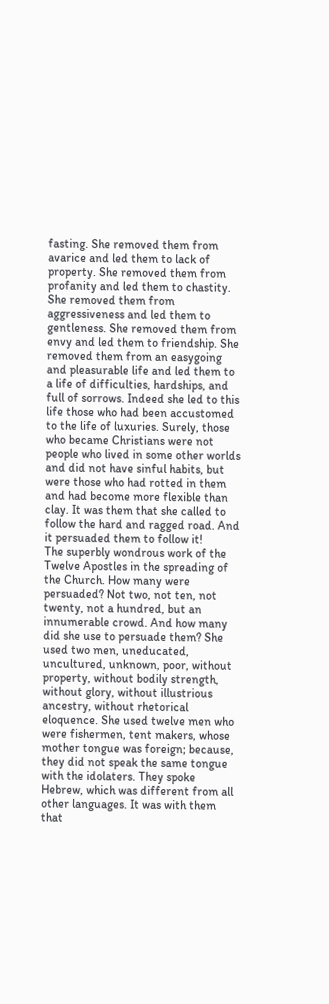fasting. She removed them from avarice and led them to lack of property. She removed them from profanity and led them to chastity. She removed them from aggressiveness and led them to gentleness. She removed them from envy and led them to friendship. She removed them from an easygoing and pleasurable life and led them to a life of difficulties, hardships, and full of sorrows. Indeed she led to this life those who had been accustomed to the life of luxuries. Surely, those who became Christians were not people who lived in some other worlds and did not have sinful habits, but were those who had rotted in them and had become more flexible than clay. It was them that she called to follow the hard and ragged road. And it persuaded them to follow it!
The superbly wondrous work of the Twelve Apostles in the spreading of the Church. How many were persuaded? Not two, not ten, not twenty, not a hundred, but an innumerable crowd. And how many did she use to persuade them? She used two men, uneducated, uncultured, unknown, poor, without property, without bodily strength, without glory, without illustrious ancestry, without rhetorical eloquence. She used twelve men who were fishermen, tent makers, whose mother tongue was foreign; because, they did not speak the same tongue with the idolaters. They spoke Hebrew, which was different from all other languages. It was with them that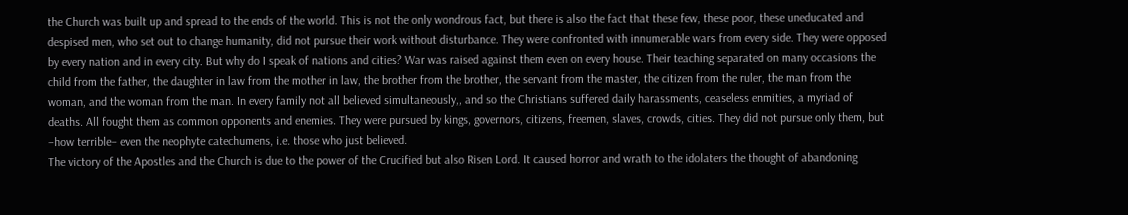the Church was built up and spread to the ends of the world. This is not the only wondrous fact, but there is also the fact that these few, these poor, these uneducated and despised men, who set out to change humanity, did not pursue their work without disturbance. They were confronted with innumerable wars from every side. They were opposed by every nation and in every city. But why do I speak of nations and cities? War was raised against them even on every house. Their teaching separated on many occasions the child from the father, the daughter in law from the mother in law, the brother from the brother, the servant from the master, the citizen from the ruler, the man from the woman, and the woman from the man. In every family not all believed simultaneously,, and so the Christians suffered daily harassments, ceaseless enmities, a myriad of deaths. All fought them as common opponents and enemies. They were pursued by kings, governors, citizens, freemen, slaves, crowds, cities. They did not pursue only them, but –how terrible– even the neophyte catechumens, i.e. those who just believed.
The victory of the Apostles and the Church is due to the power of the Crucified but also Risen Lord. It caused horror and wrath to the idolaters the thought of abandoning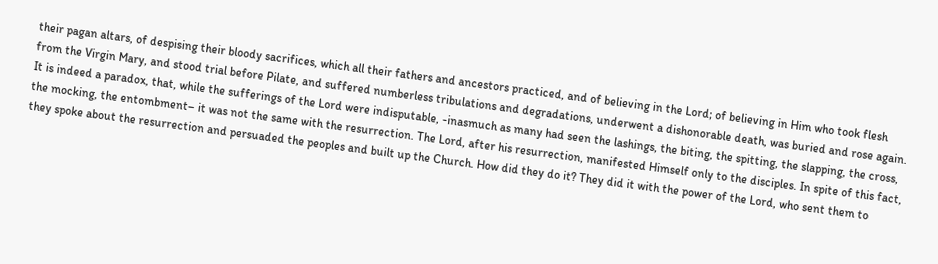their pagan altars, of despising their bloody sacrifices, which all their fathers and ancestors practiced, and of believing in the Lord; of believing in Him who took flesh from the Virgin Mary, and stood trial before Pilate, and suffered numberless tribulations and degradations, underwent a dishonorable death, was buried and rose again. It is indeed a paradox, that, while the sufferings of the Lord were indisputable, -inasmuch as many had seen the lashings, the biting, the spitting, the slapping, the cross, the mocking, the entombment– it was not the same with the resurrection. The Lord, after his resurrection, manifested Himself only to the disciples. In spite of this fact, they spoke about the resurrection and persuaded the peoples and built up the Church. How did they do it? They did it with the power of the Lord, who sent them to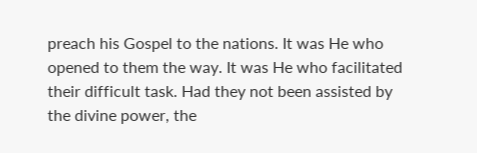preach his Gospel to the nations. It was He who opened to them the way. It was He who facilitated their difficult task. Had they not been assisted by the divine power, the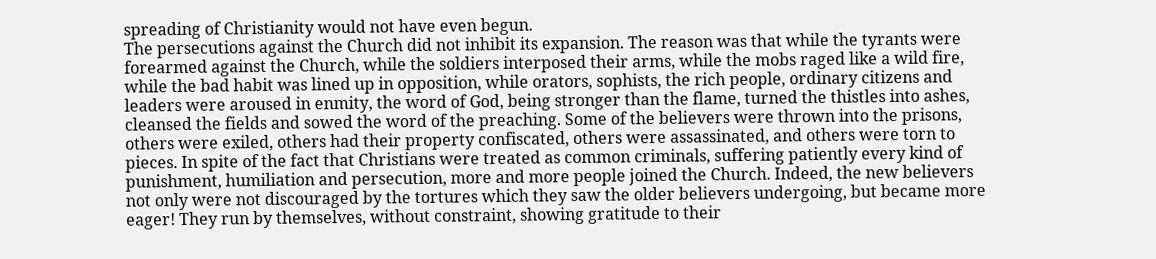spreading of Christianity would not have even begun.
The persecutions against the Church did not inhibit its expansion. The reason was that while the tyrants were forearmed against the Church, while the soldiers interposed their arms, while the mobs raged like a wild fire, while the bad habit was lined up in opposition, while orators, sophists, the rich people, ordinary citizens and leaders were aroused in enmity, the word of God, being stronger than the flame, turned the thistles into ashes, cleansed the fields and sowed the word of the preaching. Some of the believers were thrown into the prisons, others were exiled, others had their property confiscated, others were assassinated, and others were torn to pieces. In spite of the fact that Christians were treated as common criminals, suffering patiently every kind of punishment, humiliation and persecution, more and more people joined the Church. Indeed, the new believers not only were not discouraged by the tortures which they saw the older believers undergoing, but became more eager! They run by themselves, without constraint, showing gratitude to their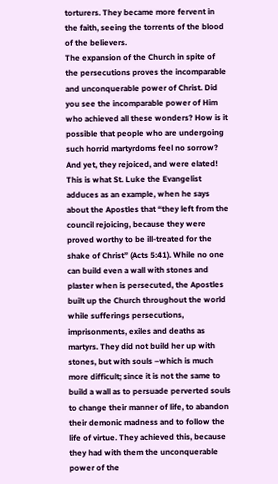torturers. They became more fervent in the faith, seeing the torrents of the blood of the believers.
The expansion of the Church in spite of the persecutions proves the incomparable and unconquerable power of Christ. Did you see the incomparable power of Him who achieved all these wonders? How is it possible that people who are undergoing such horrid martyrdoms feel no sorrow? And yet, they rejoiced, and were elated! This is what St. Luke the Evangelist adduces as an example, when he says about the Apostles that “they left from the council rejoicing, because they were proved worthy to be ill-treated for the shake of Christ” (Acts 5:41). While no one can build even a wall with stones and plaster when is persecuted, the Apostles built up the Church throughout the world while sufferings persecutions, imprisonments, exiles and deaths as martyrs. They did not build her up with stones, but with souls –which is much more difficult; since it is not the same to build a wall as to persuade perverted souls to change their manner of life, to abandon their demonic madness and to follow the life of virtue. They achieved this, because they had with them the unconquerable power of the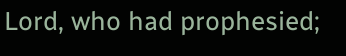Lord, who had prophesied;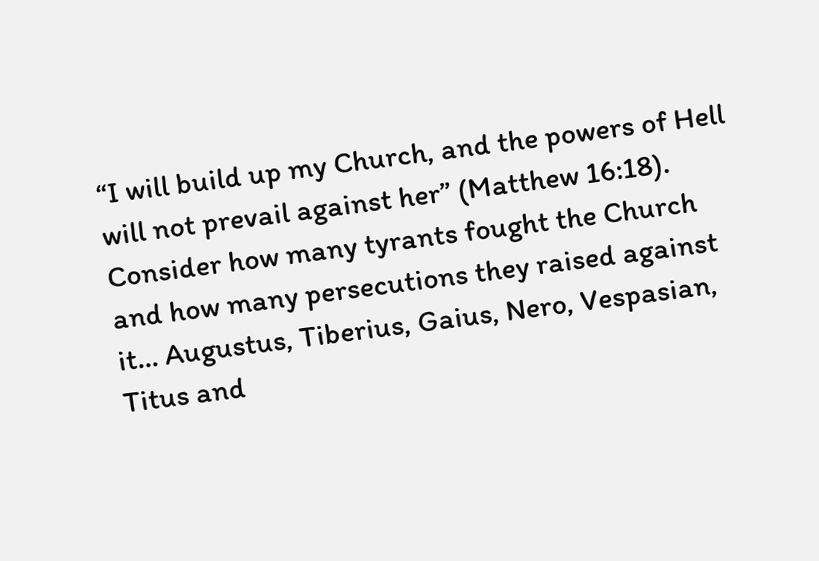“I will build up my Church, and the powers of Hell will not prevail against her” (Matthew 16:18).
Consider how many tyrants fought the Church and how many persecutions they raised against it… Augustus, Tiberius, Gaius, Nero, Vespasian, Titus and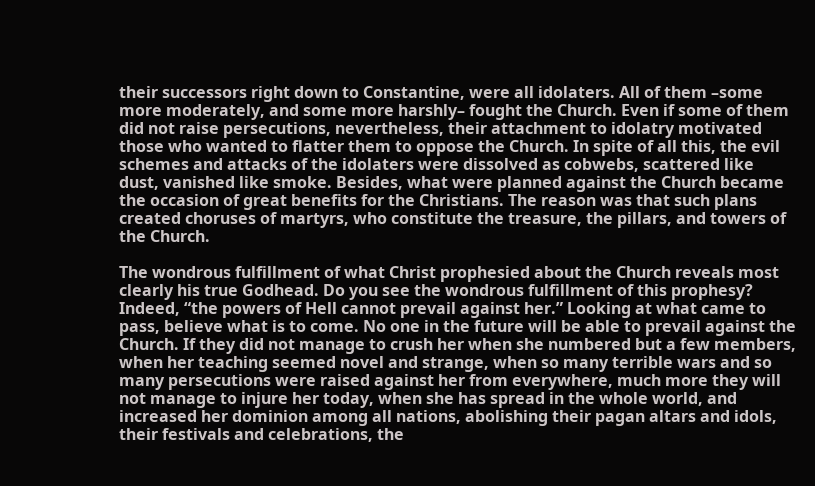their successors right down to Constantine, were all idolaters. All of them –some more moderately, and some more harshly– fought the Church. Even if some of them did not raise persecutions, nevertheless, their attachment to idolatry motivated those who wanted to flatter them to oppose the Church. In spite of all this, the evil schemes and attacks of the idolaters were dissolved as cobwebs, scattered like dust, vanished like smoke. Besides, what were planned against the Church became the occasion of great benefits for the Christians. The reason was that such plans created choruses of martyrs, who constitute the treasure, the pillars, and towers of the Church.

The wondrous fulfillment of what Christ prophesied about the Church reveals most clearly his true Godhead. Do you see the wondrous fulfillment of this prophesy? Indeed, “the powers of Hell cannot prevail against her.” Looking at what came to pass, believe what is to come. No one in the future will be able to prevail against the Church. If they did not manage to crush her when she numbered but a few members, when her teaching seemed novel and strange, when so many terrible wars and so many persecutions were raised against her from everywhere, much more they will not manage to injure her today, when she has spread in the whole world, and increased her dominion among all nations, abolishing their pagan altars and idols, their festivals and celebrations, the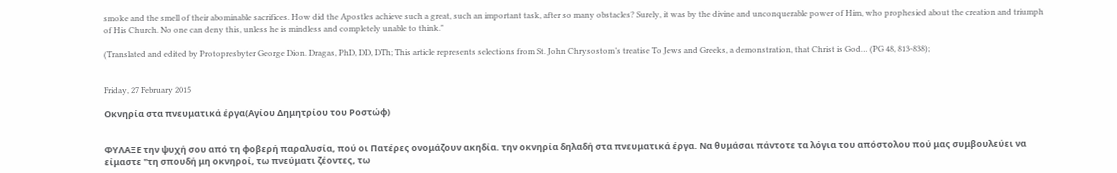smoke and the smell of their abominable sacrifices. How did the Apostles achieve such a great, such an important task, after so many obstacles? Surely, it was by the divine and unconquerable power of Him, who prophesied about the creation and triumph of His Church. No one can deny this, unless he is mindless and completely unable to think."

(Translated and edited by Protopresbyter George Dion. Dragas, PhD, DD, DTh; This article represents selections from St. John Chrysostom’s treatise To Jews and Greeks, a demonstration, that Christ is God… (PG 48, 813-838);


Friday, 27 February 2015

Οκνηρία στα πνευματικά έργα(Αγίου Δημητρίου του Ροστώφ)


ΦΥΛΑΞΕ την ψυχή σου από τη φοβερή παραλυσία, πού οι Πατέρες ονομάζουν ακηδία. την οκνηρία δηλαδή στα πνευματικά έργα. Να θυμάσαι πάντοτε τα λόγια του απόστολου πού μας συμβουλεύει να είμαστε "τη σπουδή μη οκνηροί, τω πνεύματι ζέοντες, τω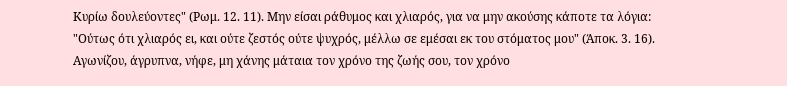Κυρίω δουλεύοντες" (Ρωμ. 12. 11). Μην είσαι ράθυμος και χλιαρός, για να μην ακούσης κάποτε τα λόγια: "Ούτως ότι χλιαρός ει, και ούτε ζεστός ούτε ψυχρός, μέλλω σε εμέσαι εκ του στόματος μου" (Άποκ. 3. 16). Αγωνίζου, άγρυπνα, νήφε, μη χάνης μάταια τον χρόνο της ζωής σου, τον χρόνο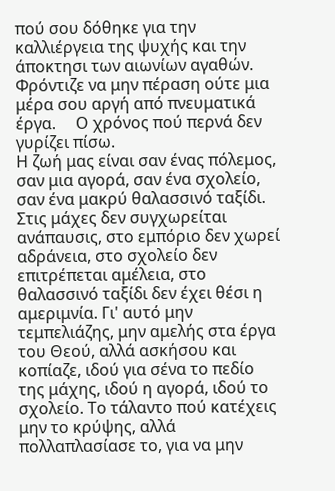πού σου δόθηκε για την καλλιέργεια της ψυχής και την άποκτησι των αιωνίων αγαθών. Φρόντιζε να μην πέραση ούτε μια μέρα σου αργή από πνευματικά έργα.     Ο χρόνος πού περνά δεν γυρίζει πίσω.
Η ζωή μας είναι σαν ένας πόλεμος, σαν μια αγορά, σαν ένα σχολείο, σαν ένα μακρύ θαλασσινό ταξίδι. Στις μάχες δεν συγχωρείται ανάπαυσις, στο εμπόριο δεν χωρεί αδράνεια, στο σχολείο δεν επιτρέπεται αμέλεια, στο θαλασσινό ταξίδι δεν έχει θέσι η αμεριμνία. Γι' αυτό μην τεμπελιάζης, μην αμελής στα έργα του Θεού, αλλά ασκήσου και κοπίαζε, ιδού για σένα το πεδίο της μάχης, ιδού η αγορά, ιδού το σχολείο. Το τάλαντο πού κατέχεις μην το κρύψης, αλλά πολλαπλασίασε το, για να μην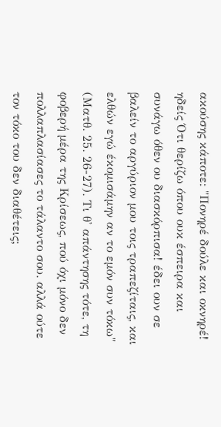ακούσης κάποτε: "Πονηρέ δούλε και οκνηρέ! ηδείς Ότι θερίζω όπου ουκ έσπειρα και συνάγω όθεν ου διασκόρπισα! έδει ουν σε βαλείν το αργύριον μου τοις τραπεζίταις, και ελθών εγώ έκομισάμην αν το εμόν συν τόκω" (Ματθ. 25. 26-27). Τι θ' απάντησης τότε, τη φοβερή μέρα της Κρίσεως, πού όχι μόνο δεν πολλαπλασίασες το τάλαντο σου. αλλά ούτε τον τόκο του δεν διαθέτεις;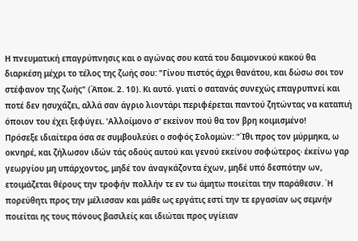Η πνευματική επαγρύπνησις και ο αγώνας σου κατά του δαιμονικού κακού θα διαρκέση μέχρι το τέλος της ζωής σου: "Γίνου πιστός άχρι θανάτου, και δώσω σοι τον στέφανον της ζωής" (Άποκ. 2. 10). Κι αυτό. γιατί ο σατανάς συνεχώς επαγρυπνεί και ποτέ δεν ησυχάζει, αλλά σαν άγριο λιοντάρι περιφέρεται παντού ζητώντας να καταπιή όποιον του έχει ξεφύγει. 'Αλλοίμονο σ' εκείνον πού θα τον βρη κοιμισμένο!
Πρόσεξε ιδιαίτερα όσα σε συμβουλεύει ο σοφός Σολομών: "Ίθι προς τον μύρμηκα, ω οκνηρέ, και ζήλωσον ιδών τάς οδούς αυτού και γενού εκείνου σοφώτερος· έκείνω γαρ γεωργίου μη υπάρχοντος, μηδέ τον άναγκάζοντα έχων, μηδέ υπό δεσπότην ων, ετοιμάζεται θέρους την τροφήν πολλήν τε εν τω άμητω ποιείται την παράθεσιν. Ή πορεύθητι προς την μέλισσαν και μάθε ως εργάτις εστί την τε εργασίαν ως σεμνήν ποιείται ης τους πόνους βασιλείς και ιδιώται προς υγίειαν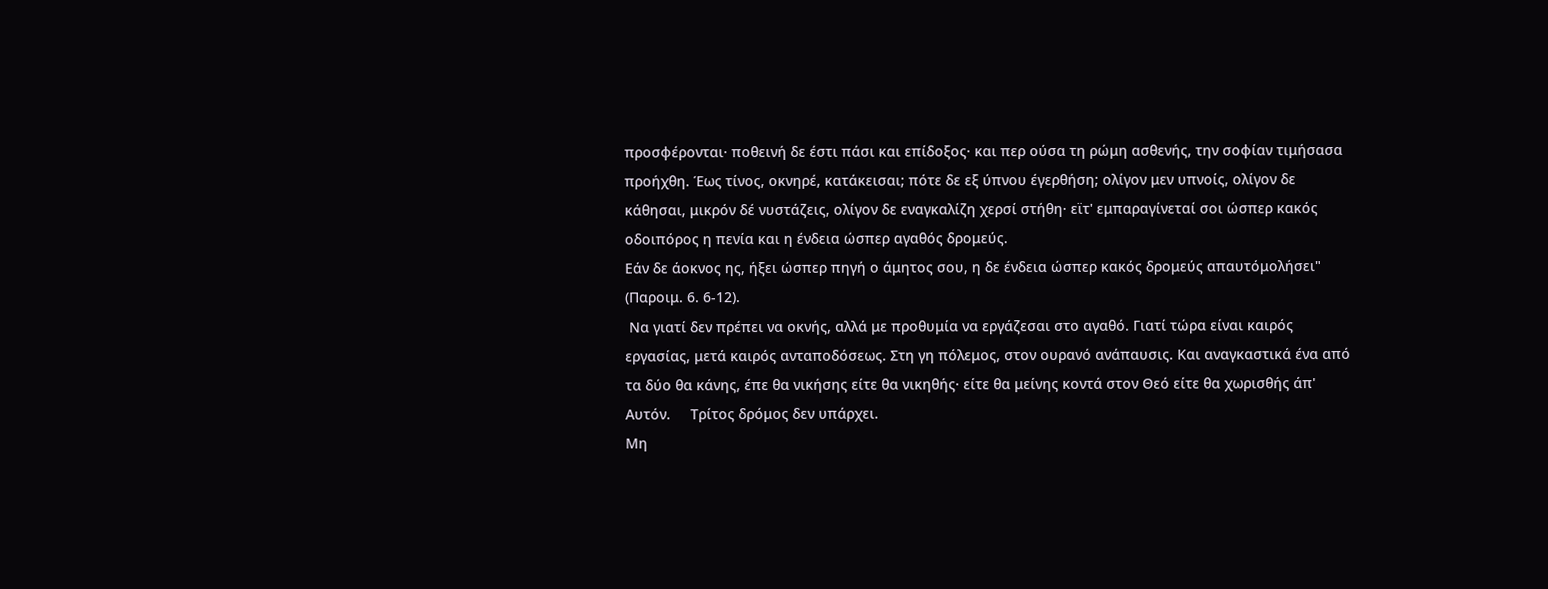προσφέρονται· ποθεινή δε έστι πάσι και επίδοξος· και περ ούσα τη ρώμη ασθενής, την σοφίαν τιμήσασα προήχθη. Έως τίνος, οκνηρέ, κατάκεισαι; πότε δε εξ ύπνου έγερθήση; ολίγον μεν υπνοίς, ολίγον δε κάθησαι, μικρόν δέ νυστάζεις, ολίγον δε εναγκαλίζη χερσί στήθη· εϊτ' εμπαραγίνεταί σοι ώσπερ κακός οδοιπόρος η πενία και η ένδεια ώσπερ αγαθός δρομεύς.
Εάν δε άοκνος ης, ήξει ώσπερ πηγή ο άμητος σου, η δε ένδεια ώσπερ κακός δρομεύς απαυτόμολήσει" (Παροιμ. 6. 6-12).
 Να γιατί δεν πρέπει να οκνής, αλλά με προθυμία να εργάζεσαι στο αγαθό. Γιατί τώρα είναι καιρός εργασίας, μετά καιρός ανταποδόσεως. Στη γη πόλεμος, στον ουρανό ανάπαυσις. Και αναγκαστικά ένα από τα δύο θα κάνης, έπε θα νικήσης είτε θα νικηθής· είτε θα μείνης κοντά στον Θεό είτε θα χωρισθής άπ' Αυτόν.     Τρίτος δρόμος δεν υπάρχει.
Μη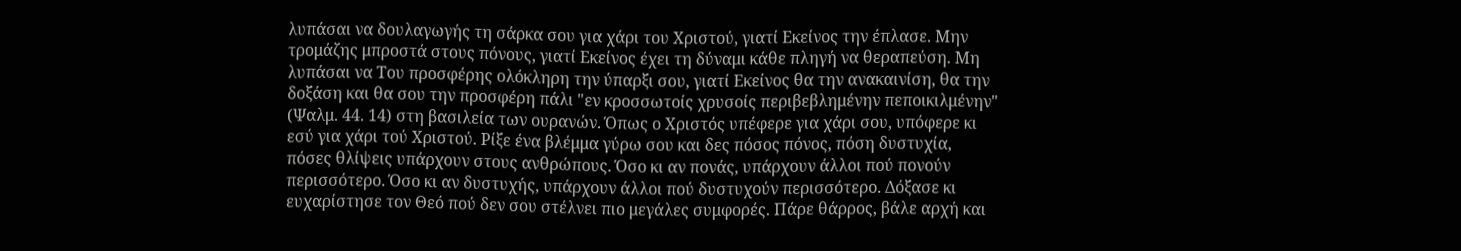λυπάσαι να δουλαγωγής τη σάρκα σου για χάρι του Χριστού, γιατί Εκείνος την έπλασε. Μην τρομάζης μπροστά στους πόνους, γιατί Εκείνος έχει τη δύναμι κάθε πληγή να θεραπεύση. Μη λυπάσαι να Του προσφέρης ολόκληρη την ύπαρξι σου, γιατί Εκείνος θα την ανακαινίση, θα την δοξάση και θα σου την προσφέρη πάλι "εν κροσσωτοίς χρυσοίς περιβεβλημένην πεποικιλμένην" (Ψαλμ. 44. 14) στη βασιλεία των ουρανών. Όπως ο Χριστός υπέφερε για χάρι σου, υπόφερε κι εσύ για χάρι τού Χριστού. Ρίξε ένα βλέμμα γύρω σου και δες πόσος πόνος, πόση δυστυχία, πόσες θλίψεις υπάρχουν στους ανθρώπους. Όσο κι αν πονάς, υπάρχουν άλλοι πού πονούν περισσότερο. Όσο κι αν δυστυχής, υπάρχουν άλλοι πού δυστυχούν περισσότερο. Δόξασε κι ευχαρίστησε τον Θεό πού δεν σου στέλνει πιο μεγάλες συμφορές. Πάρε θάρρος, βάλε αρχή και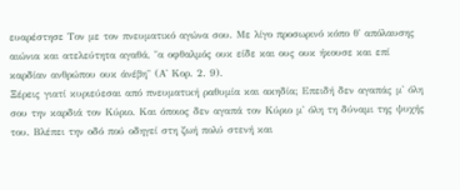ευαρέστησε Τον με τον πνευματικό αγώνα σου. Με λίγο προσωρινό κόπο θ' απόλαυσης αιώνια και ατελεύτητα αγαθά, "α οφθαλμός ουκ είδε και ους ουκ ήκουσε και επί καρδίαν ανθρώπου ουκ άνέβη" (Α' Κορ. 2. 9).
Ξέρεις γιατί κυριεύεσαι από πνευματική ραθυμία και ακηδία; Επειδή δεν αγαπάς μ' όλη σου την καρδιά τον Κύριο. Και όποιος δεν αγαπά τον Κύριο μ' όλη τη δύναμι της ψυχής του. Βλέπει την οδό πού οδηγεί στη ζωή πολύ στενή και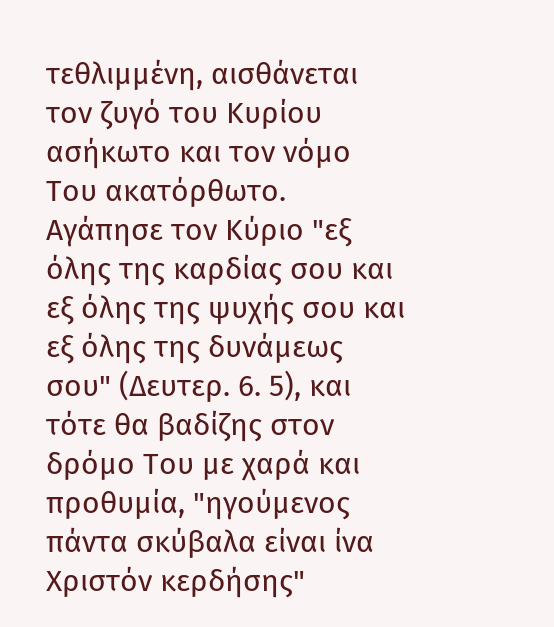τεθλιμμένη, αισθάνεται τον ζυγό του Κυρίου ασήκωτο και τον νόμο Του ακατόρθωτο. Αγάπησε τον Κύριο "εξ όλης της καρδίας σου και εξ όλης της ψυχής σου και εξ όλης της δυνάμεως σου" (Δευτερ. 6. 5), και τότε θα βαδίζης στον δρόμο Του με χαρά και προθυμία, "ηγούμενος πάντα σκύβαλα είναι ίνα Χριστόν κερδήσης"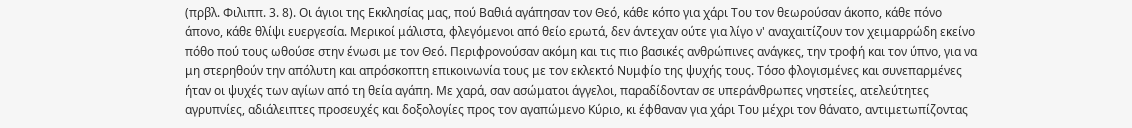(πρβλ. Φιλιππ. 3. 8). Οι άγιοι της Εκκλησίας μας, πού Βαθιά αγάπησαν τον Θεό, κάθε κόπο για χάρι Του τον θεωρούσαν άκοπο, κάθε πόνο άπονο, κάθε θλίψι ευεργεσία. Μερικοί μάλιστα, φλεγόμενοι από θείο ερωτά, δεν άντεχαν ούτε για λίγο ν' αναχαιτίζουν τον χειμαρρώδη εκείνο πόθο πού τους ωθούσε στην ένωσι με τον Θεό. Περιφρονούσαν ακόμη και τις πιο βασικές ανθρώπινες ανάγκες, την τροφή και τον ύπνο, για να μη στερηθούν την απόλυτη και απρόσκοπτη επικοινωνία τους με τον εκλεκτό Νυμφίο της ψυχής τους. Τόσο φλογισμένες και συνεπαρμένες ήταν οι ψυχές των αγίων από τη θεία αγάπη. Με χαρά, σαν ασώματοι άγγελοι, παραδίδονταν σε υπεράνθρωπες νηστείες, ατελεύτητες αγρυπνίες, αδιάλειπτες προσευχές και δοξολογίες προς τον αγαπώμενο Κύριο, κι έφθαναν για χάρι Του μέχρι τον θάνατο, αντιμετωπίζοντας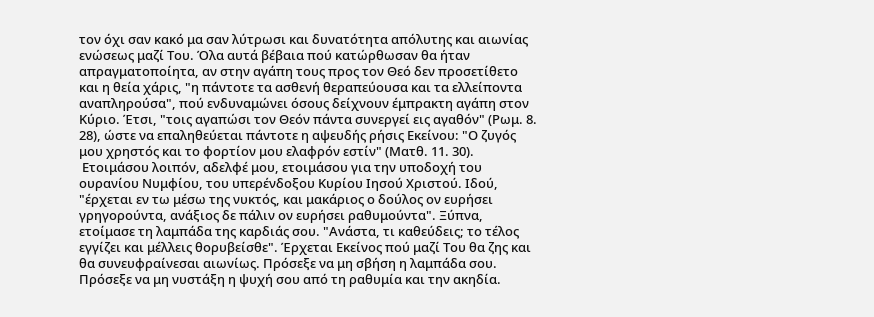τον όχι σαν κακό μα σαν λύτρωσι και δυνατότητα απόλυτης και αιωνίας ενώσεως μαζί Του. Όλα αυτά βέβαια πού κατώρθωσαν θα ήταν απραγματοποίητα, αν στην αγάπη τους προς τον Θεό δεν προσετίθετο και η θεία χάρις, "η πάντοτε τα ασθενή θεραπεύουσα και τα ελλείποντα αναπληρούσα", πού ενδυναμώνει όσους δείχνουν έμπρακτη αγάπη στον Κύριο. Έτσι, "τοις αγαπώσι τον Θεόν πάντα συνεργεί εις αγαθόν" (Ρωμ. 8. 28), ώστε να επαληθεύεται πάντοτε η αψευδής ρήσις Εκείνου: "Ο ζυγός μου χρηστός και το φορτίον μου ελαφρόν εστίν" (Ματθ. 11. 30).
 Ετοιμάσου λοιπόν, αδελφέ μου, ετοιμάσου για την υποδοχή του ουρανίου Νυμφίου, του υπερένδοξου Κυρίου Ιησού Χριστού. Ιδού, "έρχεται εν τω μέσω της νυκτός, και μακάριος ο δούλος ον ευρήσει γρηγορούντα, ανάξιος δε πάλιν ον ευρήσει ραθυμούντα". Ξύπνα, ετοίμασε τη λαμπάδα της καρδιάς σου. "Ανάστα, τι καθεύδεις; το τέλος εγγίζει και μέλλεις θορυβείσθε". Έρχεται Εκείνος πού μαζί Του θα ζης και θα συνευφραίνεσαι αιωνίως. Πρόσεξε να μη σβήση η λαμπάδα σου. Πρόσεξε να μη νυστάξη η ψυχή σου από τη ραθυμία και την ακηδία.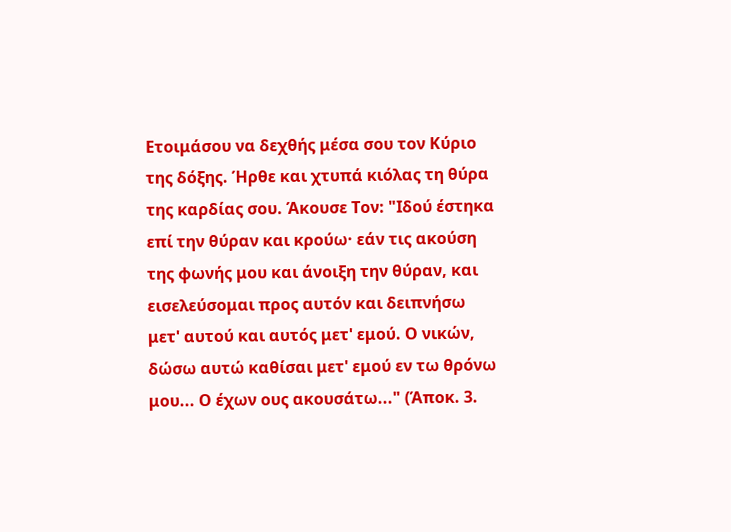Ετοιμάσου να δεχθής μέσα σου τον Κύριο της δόξης. Ήρθε και χτυπά κιόλας τη θύρα της καρδίας σου. Άκουσε Τον: "Ιδού έστηκα επί την θύραν και κρούω· εάν τις ακούση της φωνής μου και άνοιξη την θύραν, και εισελεύσομαι προς αυτόν και δειπνήσω μετ' αυτού και αυτός μετ' εμού. Ο νικών, δώσω αυτώ καθίσαι μετ' εμού εν τω θρόνω μου... Ο έχων ους ακουσάτω..." (Άποκ. 3.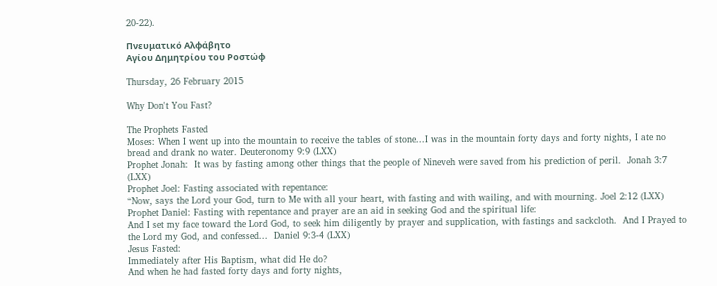20-22).

Πνευματικό Αλφάβητο
Αγίου Δημητρίου του Ροστώφ

Thursday, 26 February 2015

Why Don't You Fast?

The Prophets Fasted
Moses: When I went up into the mountain to receive the tables of stone...I was in the mountain forty days and forty nights, I ate no bread and drank no water. Deuteronomy 9:9 (LXX)
Prophet Jonah:  It was by fasting among other things that the people of Nineveh were saved from his prediction of peril.  Jonah 3:7  (LXX)
Prophet Joel: Fasting associated with repentance:
“Now, says the Lord your God, turn to Me with all your heart, with fasting and with wailing, and with mourning. Joel 2:12 (LXX)
Prophet Daniel: Fasting with repentance and prayer are an aid in seeking God and the spiritual life:
And I set my face toward the Lord God, to seek him diligently by prayer and supplication, with fastings and sackcloth.  And I Prayed to the Lord my God, and confessed...  Daniel 9:3-4 (LXX)
Jesus Fasted:
Immediately after His Baptism, what did He do?
And when he had fasted forty days and forty nights,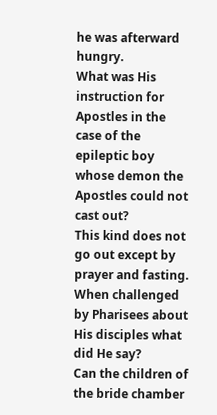he was afterward hungry.
What was His instruction for Apostles in the case of the epileptic boy whose demon the Apostles could not cast out?
This kind does not go out except by prayer and fasting.
When challenged by Pharisees about His disciples what did He say?
Can the children of the bride chamber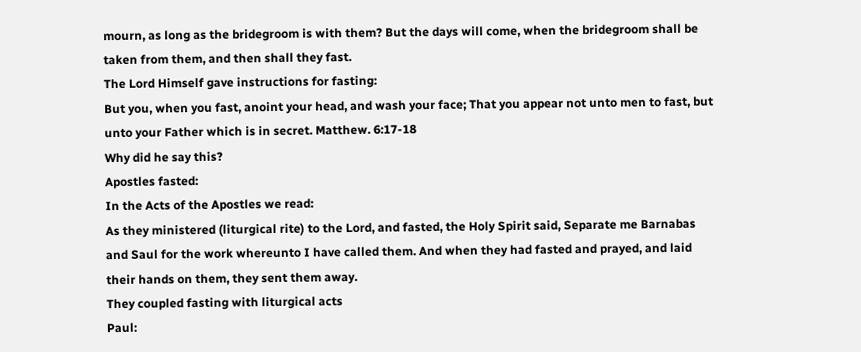mourn, as long as the bridegroom is with them? But the days will come, when the bridegroom shall be taken from them, and then shall they fast.
The Lord Himself gave instructions for fasting:
But you, when you fast, anoint your head, and wash your face; That you appear not unto men to fast, but unto your Father which is in secret. Matthew. 6:17-18
Why did he say this?
Apostles fasted:
In the Acts of the Apostles we read:
As they ministered (liturgical rite) to the Lord, and fasted, the Holy Spirit said, Separate me Barnabas and Saul for the work whereunto I have called them. And when they had fasted and prayed, and laid their hands on them, they sent them away.
They coupled fasting with liturgical acts
Paul: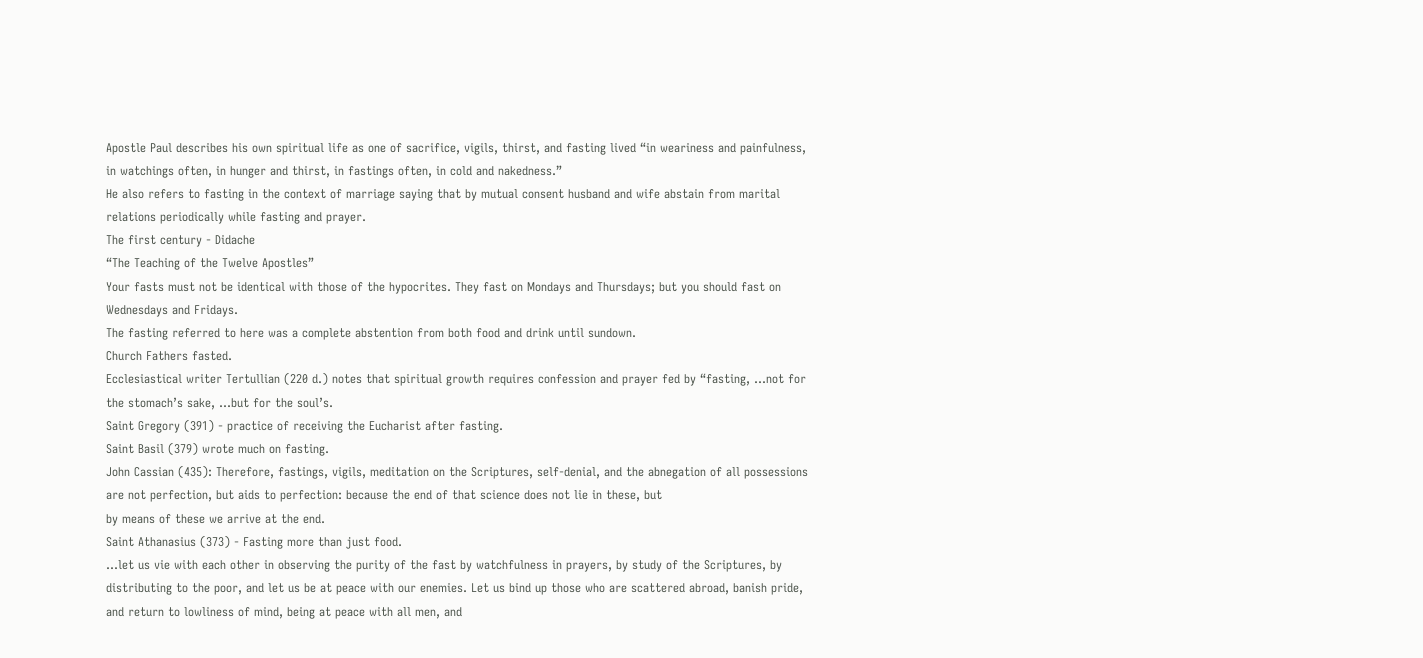Apostle Paul describes his own spiritual life as one of sacrifice, vigils, thirst, and fasting lived “in weariness and painfulness, in watchings often, in hunger and thirst, in fastings often, in cold and nakedness.”
He also refers to fasting in the context of marriage saying that by mutual consent husband and wife abstain from marital relations periodically while fasting and prayer.
The first century - Didache
“The Teaching of the Twelve Apostles”
Your fasts must not be identical with those of the hypocrites. They fast on Mondays and Thursdays; but you should fast on Wednesdays and Fridays.
The fasting referred to here was a complete abstention from both food and drink until sundown.
Church Fathers fasted.
Ecclesiastical writer Tertullian (220 d.) notes that spiritual growth requires confession and prayer fed by “fasting, ...not for the stomach’s sake, ...but for the soul’s.
Saint Gregory (391) - practice of receiving the Eucharist after fasting.
Saint Basil (379) wrote much on fasting.
John Cassian (435): Therefore, fastings, vigils, meditation on the Scriptures, self-denial, and the abnegation of all possessions are not perfection, but aids to perfection: because the end of that science does not lie in these, but
by means of these we arrive at the end.
Saint Athanasius (373) - Fasting more than just food.
...let us vie with each other in observing the purity of the fast by watchfulness in prayers, by study of the Scriptures, by distributing to the poor, and let us be at peace with our enemies. Let us bind up those who are scattered abroad, banish pride, and return to lowliness of mind, being at peace with all men, and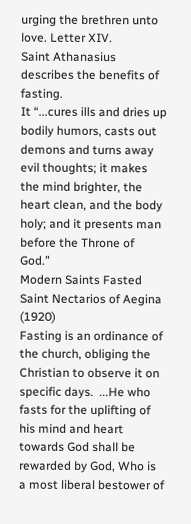urging the brethren unto love. Letter XIV.
Saint Athanasius describes the benefits of fasting.
It “...cures ills and dries up bodily humors, casts out demons and turns away evil thoughts; it makes the mind brighter, the heart clean, and the body holy; and it presents man before the Throne of God.”
Modern Saints Fasted
Saint Nectarios of Aegina (1920)
Fasting is an ordinance of the church, obliging the Christian to observe it on specific days.  ...He who fasts for the uplifting of his mind and heart towards God shall be rewarded by God, Who is a most liberal bestower of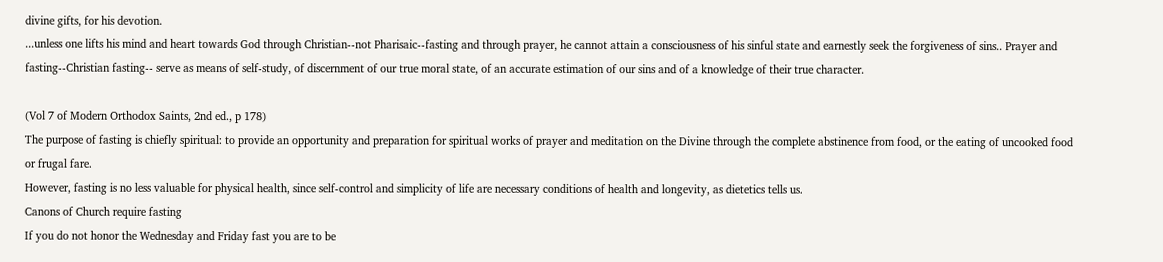divine gifts, for his devotion.
...unless one lifts his mind and heart towards God through Christian--not Pharisaic--fasting and through prayer, he cannot attain a consciousness of his sinful state and earnestly seek the forgiveness of sins.. Prayer and fasting--Christian fasting-- serve as means of self-study, of discernment of our true moral state, of an accurate estimation of our sins and of a knowledge of their true character.

(Vol 7 of Modern Orthodox Saints, 2nd ed., p 178)
The purpose of fasting is chiefly spiritual: to provide an opportunity and preparation for spiritual works of prayer and meditation on the Divine through the complete abstinence from food, or the eating of uncooked food or frugal fare.
However, fasting is no less valuable for physical health, since self-control and simplicity of life are necessary conditions of health and longevity, as dietetics tells us.
Canons of Church require fasting
If you do not honor the Wednesday and Friday fast you are to be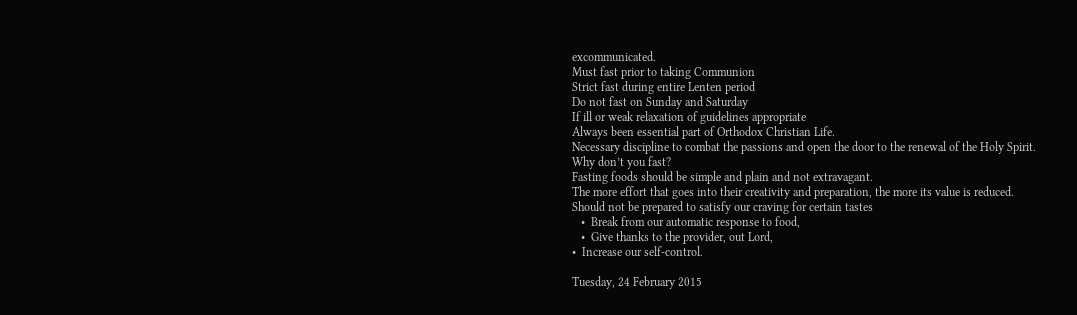excommunicated.
Must fast prior to taking Communion
Strict fast during entire Lenten period
Do not fast on Sunday and Saturday
If ill or weak relaxation of guidelines appropriate
Always been essential part of Orthodox Christian Life.
Necessary discipline to combat the passions and open the door to the renewal of the Holy Spirit.
Why don’t you fast?
Fasting foods should be simple and plain and not extravagant.
The more effort that goes into their creativity and preparation, the more its value is reduced.
Should not be prepared to satisfy our craving for certain tastes
   •  Break from our automatic response to food,
   •  Give thanks to the provider, out Lord,
•  Increase our self-control.

Tuesday, 24 February 2015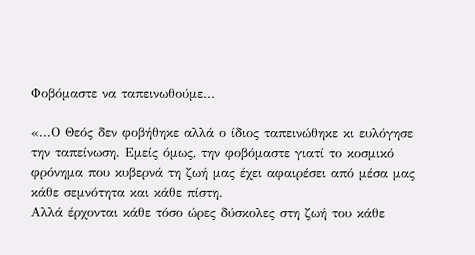Φοβόμαστε να ταπεινωθούμε...

«...Ο Θεός δεν φοβήθηκε αλλά ο ίδιος ταπεινώθηκε κι ευλόγησε την ταπείνωση. Εμείς όμως, την φοβόμαστε γιατί το κοσμικό φρόνημα που κυβερνά τη ζωή μας έχει αφαιρέσει από μέσα μας κάθε σεμνότητα και κάθε πίστη.
Αλλά έρχονται κάθε τόσο ώρες δύσκολες στη ζωή του κάθε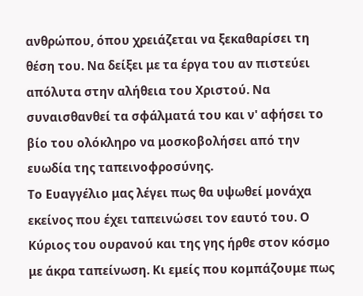ανθρώπου, όπου χρειάζεται να ξεκαθαρίσει τη θέση του. Να δείξει με τα έργα του αν πιστεύει απόλυτα στην αλήθεια του Χριστού. Να συναισθανθεί τα σφάλματά του και ν' αφήσει το βίο του ολόκληρο να μοσκοβολήσει από την ευωδία της ταπεινοφροσύνης.
Το Ευαγγέλιο μας λέγει πως θα υψωθεί μονάχα εκείνος που έχει ταπεινώσει τον εαυτό του. Ο Κύριος του ουρανού και της γης ήρθε στον κόσμο με άκρα ταπείνωση. Κι εμείς που κομπάζουμε πως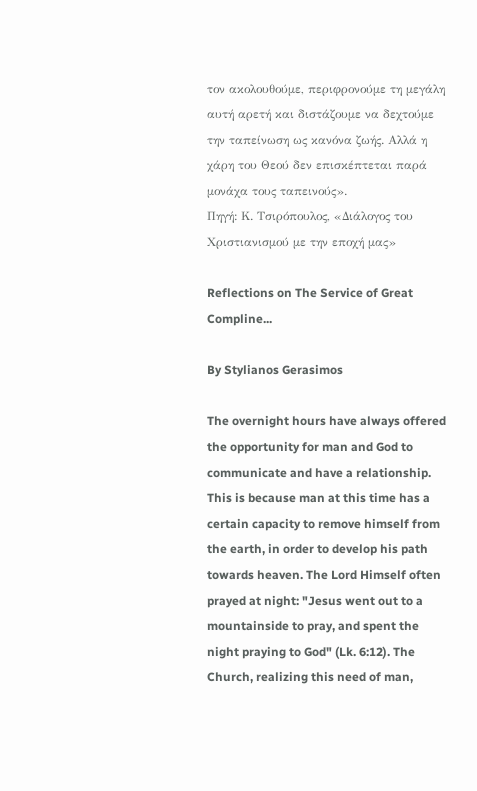τον ακολουθούμε, περιφρονούμε τη μεγάλη αυτή αρετή και διστάζουμε να δεχτούμε την ταπείνωση ως κανόνα ζωής. Αλλά η χάρη του Θεού δεν επισκέπτεται παρά μονάχα τους ταπεινούς».
Πηγή: Κ. Τσιρόπουλος, «Διάλογος του Χριστιανισμού με την εποχή μας»

Reflections on The Service of Great Compline...

By Stylianos Gerasimos

The overnight hours have always offered the opportunity for man and God to communicate and have a relationship. This is because man at this time has a certain capacity to remove himself from the earth, in order to develop his path towards heaven. The Lord Himself often prayed at night: "Jesus went out to a mountainside to pray, and spent the night praying to God" (Lk. 6:12). The Church, realizing this need of man,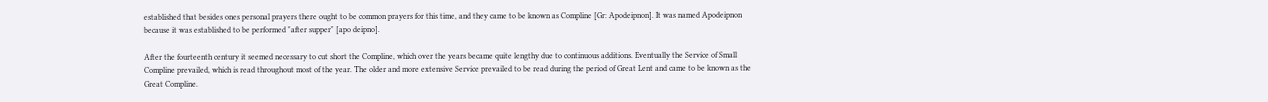established that besides ones personal prayers there ought to be common prayers for this time, and they came to be known as Compline [Gr: Apodeipnon]. It was named Apodeipnon because it was established to be performed "after supper" [apo deipno].

After the fourteenth century it seemed necessary to cut short the Compline, which over the years became quite lengthy due to continuous additions. Eventually the Service of Small Compline prevailed, which is read throughout most of the year. The older and more extensive Service prevailed to be read during the period of Great Lent and came to be known as the Great Compline.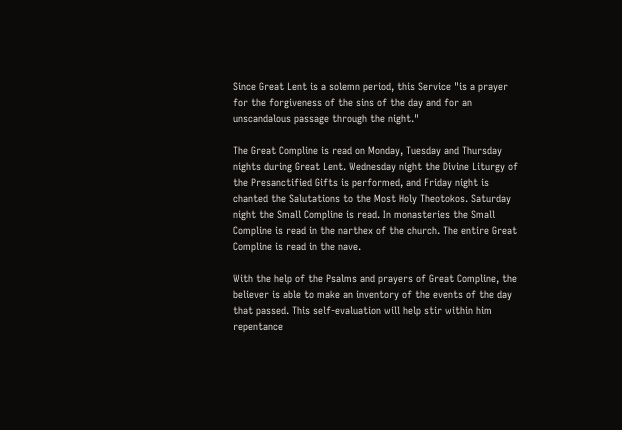Since Great Lent is a solemn period, this Service "is a prayer for the forgiveness of the sins of the day and for an unscandalous passage through the night."

The Great Compline is read on Monday, Tuesday and Thursday nights during Great Lent. Wednesday night the Divine Liturgy of the Presanctified Gifts is performed, and Friday night is chanted the Salutations to the Most Holy Theotokos. Saturday night the Small Compline is read. In monasteries the Small Compline is read in the narthex of the church. The entire Great Compline is read in the nave.

With the help of the Psalms and prayers of Great Compline, the believer is able to make an inventory of the events of the day that passed. This self-evaluation will help stir within him repentance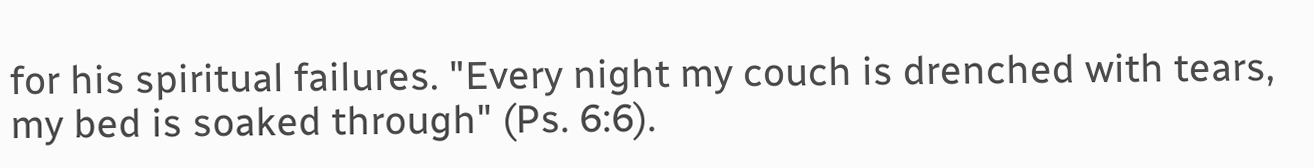for his spiritual failures. "Every night my couch is drenched with tears, my bed is soaked through" (Ps. 6:6).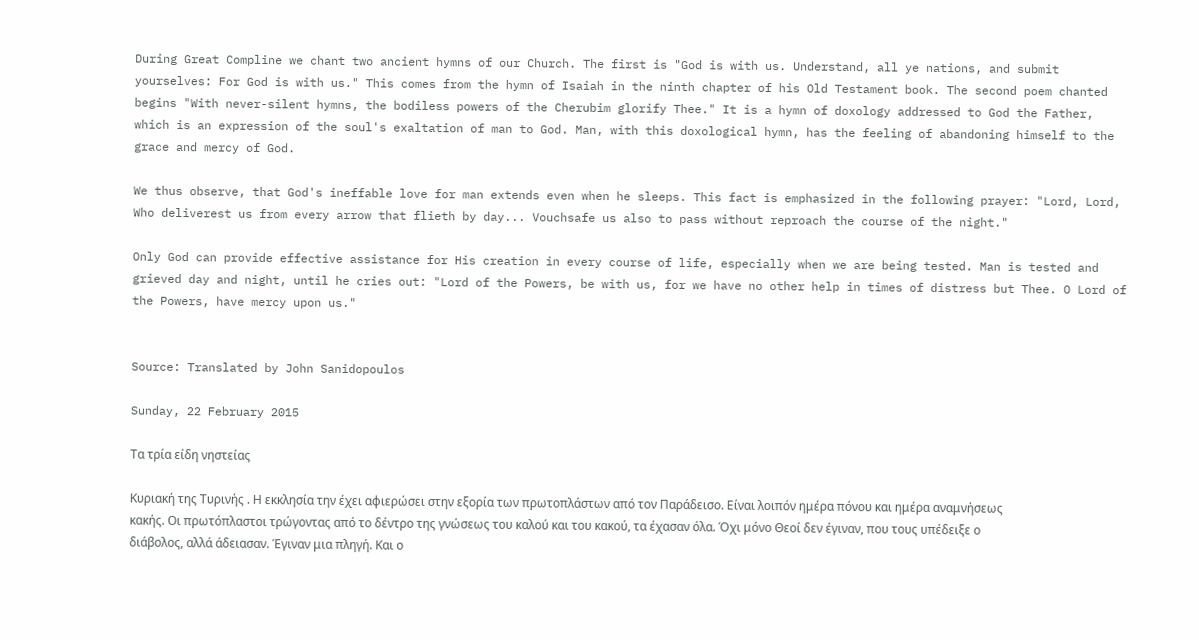During Great Compline we chant two ancient hymns of our Church. The first is "God is with us. Understand, all ye nations, and submit yourselves: For God is with us." This comes from the hymn of Isaiah in the ninth chapter of his Old Testament book. The second poem chanted begins "With never-silent hymns, the bodiless powers of the Cherubim glorify Thee." It is a hymn of doxology addressed to God the Father, which is an expression of the soul's exaltation of man to God. Man, with this doxological hymn, has the feeling of abandoning himself to the grace and mercy of God.

We thus observe, that God's ineffable love for man extends even when he sleeps. This fact is emphasized in the following prayer: "Lord, Lord, Who deliverest us from every arrow that flieth by day... Vouchsafe us also to pass without reproach the course of the night."

Only God can provide effective assistance for His creation in every course of life, especially when we are being tested. Man is tested and grieved day and night, until he cries out: "Lord of the Powers, be with us, for we have no other help in times of distress but Thee. O Lord of the Powers, have mercy upon us."


Source: Translated by John Sanidopoulos

Sunday, 22 February 2015

Τα τρία είδη νηστείας

Κυριακή της Τυρινής . Η εκκλησία την έχει αφιερώσει στην εξορία των πρωτοπλάστων από τον Παράδεισο. Είναι λοιπόν ημέρα πόνου και ημέρα αναμνήσεως κακής. Οι πρωτόπλαστοι τρώγοντας από το δέντρο της γνώσεως του καλού και του κακού, τα έχασαν όλα. Όχι μόνο Θεοί δεν έγιναν, που τους υπέδειξε ο διάβολος, αλλά άδειασαν. Έγιναν μια πληγή. Και ο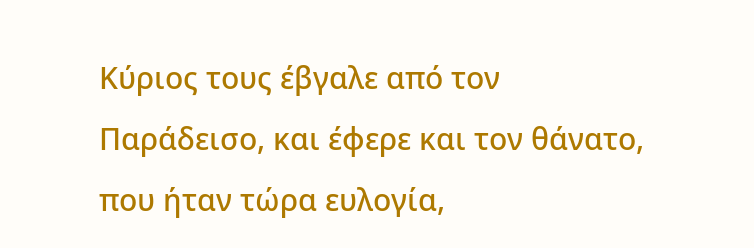Κύριος τους έβγαλε από τον Παράδεισο, και έφερε και τον θάνατο, που ήταν τώρα ευλογία,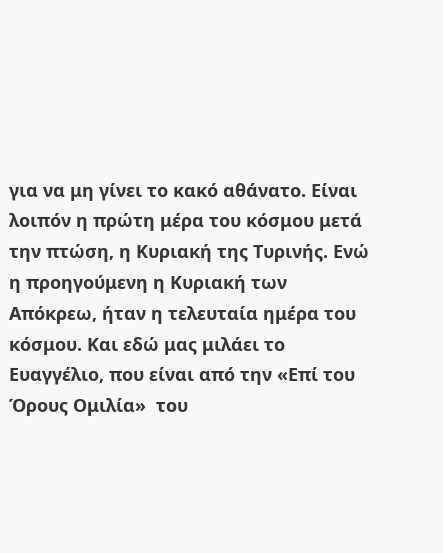για να μη γίνει το κακό αθάνατο. Είναι λοιπόν η πρώτη μέρα του κόσμου μετά την πτώση, η Κυριακή της Τυρινής. Ενώ η προηγούμενη η Κυριακή των Απόκρεω, ήταν η τελευταία ημέρα του κόσμου. Και εδώ μας μιλάει το Ευαγγέλιο, που είναι από την «Επί του Όρους Ομιλία»  του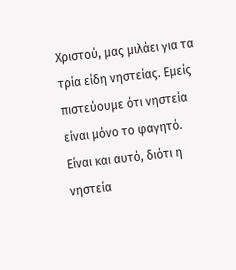Χριστού, μας μιλάει για τα τρία είδη νηστείας. Εμείς πιστεύουμε ότι νηστεία είναι μόνο το φαγητό. Είναι και αυτό, διότι η νηστεία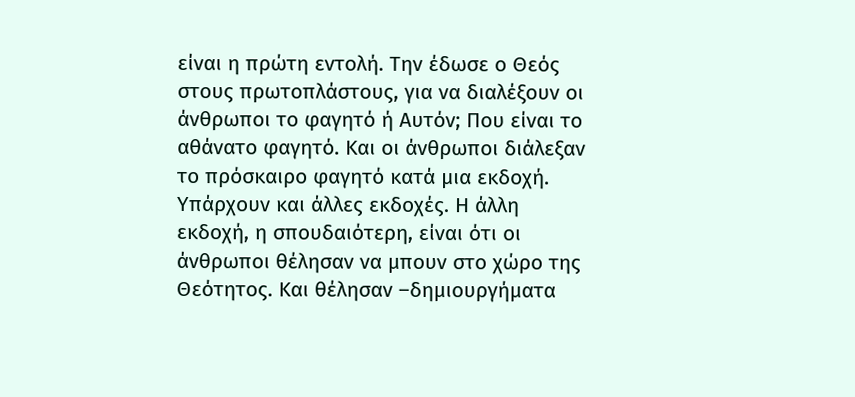είναι η πρώτη εντολή. Την έδωσε ο Θεός στους πρωτοπλάστους, για να διαλέξουν οι άνθρωποι το φαγητό ή Αυτόν; Που είναι το αθάνατο φαγητό. Και οι άνθρωποι διάλεξαν το πρόσκαιρο φαγητό κατά μια εκδοχή. Υπάρχουν και άλλες εκδοχές. Η άλλη εκδοχή, η σπουδαιότερη, είναι ότι οι άνθρωποι θέλησαν να μπουν στο χώρο της Θεότητος. Και θέλησαν –δημιουργήματα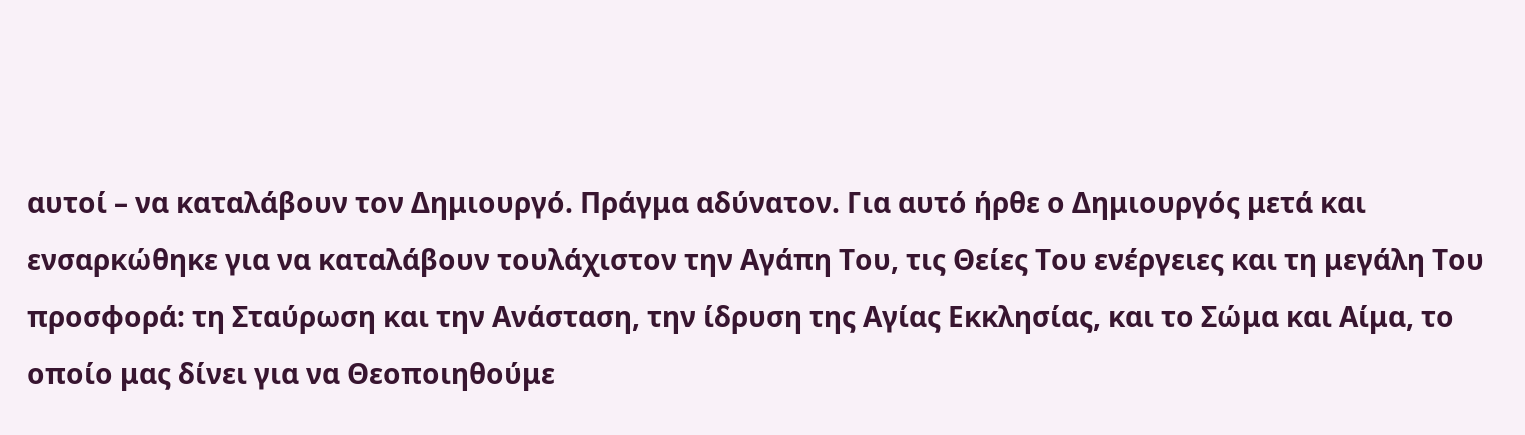αυτοί – να καταλάβουν τον Δημιουργό. Πράγμα αδύνατον. Για αυτό ήρθε ο Δημιουργός μετά και ενσαρκώθηκε για να καταλάβουν τουλάχιστον την Αγάπη Του, τις Θείες Του ενέργειες και τη μεγάλη Του προσφορά: τη Σταύρωση και την Ανάσταση, την ίδρυση της Αγίας Εκκλησίας, και το Σώμα και Αίμα, το οποίο μας δίνει για να Θεοποιηθούμε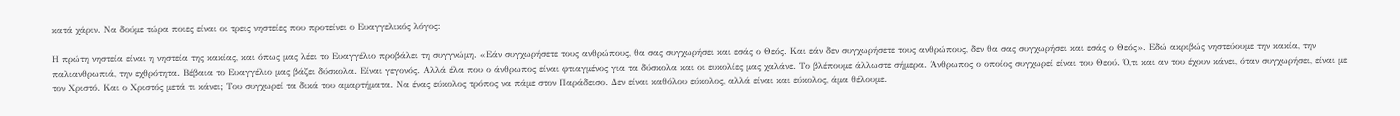κατά χάριν. Να δούμε τώρα ποιες είναι οι τρεις νηστείες που προτείνει ο Ευαγγελικός λόγος:

Η πρώτη νηστεία είναι η νηστεία της κακίας, και όπως μας λέει το Ευαγγέλιο προβάλει τη συγγνώμη. «Εάν συγχωρήσετε τους ανθρώπους, θα σας συγχωρήσει και εσάς ο Θεός. Και εάν δεν συγχωρήσετε τους ανθρώπους, δεν θα σας συγχωρήσει και εσάς ο Θεός». Εδώ ακριβώς νηστεύουμε την κακία, την παλιανθρωπιά, την εχθρότητα. Βέβαια το Ευαγγέλιο μας βάζει δύσκολα. Είναι γεγονός. Αλλά έλα που ο άνθρωπος είναι φτιαγμένος για τα δύσκολα και οι ευκολίες μας χαλάνε. Το βλέπουμε άλλωστε σήμερα. Άνθρωπος ο οποίος συγχωρεί είναι του Θεού. Ό,τι και αν του έχουν κάνει, όταν συγχωρήσει, είναι με τον Χριστό. Και ο Χριστός μετά τι κάνει; Του συγχωρεί τα δικά του αμαρτήματα. Να ένας εύκολος τρόπος να πάμε στον Παράδεισο. Δεν είναι καθόλου εύκολος, αλλά είναι και εύκολος, άμα θέλουμε.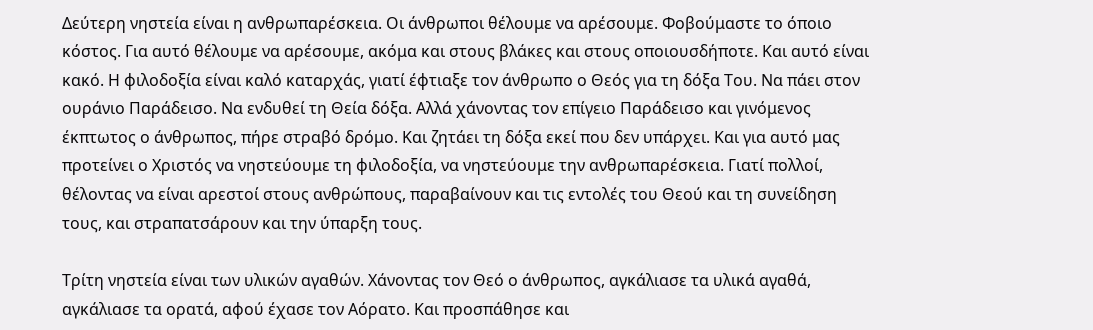Δεύτερη νηστεία είναι η ανθρωπαρέσκεια. Οι άνθρωποι θέλουμε να αρέσουμε. Φοβούμαστε το όποιο κόστος. Για αυτό θέλουμε να αρέσουμε, ακόμα και στους βλάκες και στους οποιουσδήποτε. Και αυτό είναι κακό. Η φιλοδοξία είναι καλό καταρχάς, γιατί έφτιαξε τον άνθρωπο ο Θεός για τη δόξα Του. Να πάει στον ουράνιο Παράδεισο. Να ενδυθεί τη Θεία δόξα. Αλλά χάνοντας τον επίγειο Παράδεισο και γινόμενος έκπτωτος ο άνθρωπος, πήρε στραβό δρόμο. Και ζητάει τη δόξα εκεί που δεν υπάρχει. Και για αυτό μας προτείνει ο Χριστός να νηστεύουμε τη φιλοδοξία, να νηστεύουμε την ανθρωπαρέσκεια. Γιατί πολλοί, θέλοντας να είναι αρεστοί στους ανθρώπους, παραβαίνουν και τις εντολές του Θεού και τη συνείδηση τους, και στραπατσάρουν και την ύπαρξη τους.

Τρίτη νηστεία είναι των υλικών αγαθών. Χάνοντας τον Θεό ο άνθρωπος, αγκάλιασε τα υλικά αγαθά, αγκάλιασε τα ορατά, αφού έχασε τον Αόρατο. Και προσπάθησε και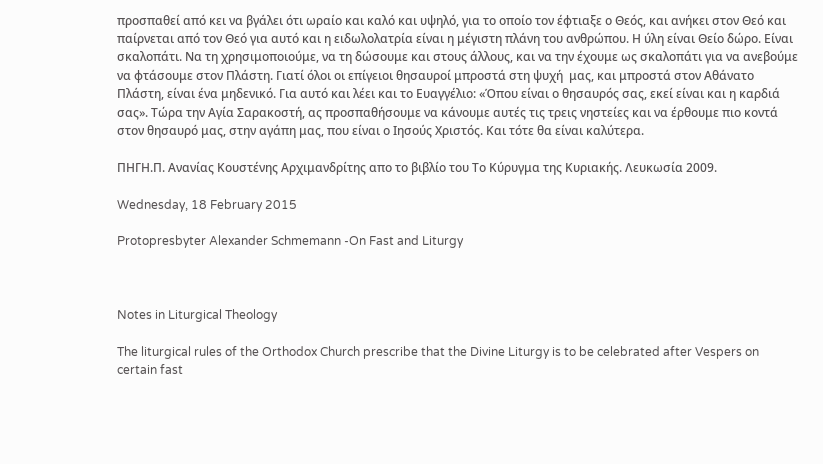προσπαθεί από κει να βγάλει ότι ωραίο και καλό και υψηλό, για το οποίο τον έφτιαξε ο Θεός, και ανήκει στον Θεό και παίρνεται από τον Θεό για αυτό και η ειδωλολατρία είναι η μέγιστη πλάνη του ανθρώπου. Η ύλη είναι Θείο δώρο. Είναι σκαλοπάτι. Να τη χρησιμοποιούμε, να τη δώσουμε και στους άλλους, και να την έχουμε ως σκαλοπάτι για να ανεβούμε να φτάσουμε στον Πλάστη. Γιατί όλοι οι επίγειοι θησαυροί μπροστά στη ψυχή  μας, και μπροστά στον Αθάνατο Πλάστη, είναι ένα μηδενικό. Για αυτό και λέει και το Ευαγγέλιο: «Όπου είναι ο θησαυρός σας, εκεί είναι και η καρδιά σας». Τώρα την Αγία Σαρακοστή, ας προσπαθήσουμε να κάνουμε αυτές τις τρεις νηστείες και να έρθουμε πιο κοντά στον θησαυρό μας, στην αγάπη μας, που είναι ο Ιησούς Χριστός. Και τότε θα είναι καλύτερα.

ΠΗΓΗ.Π. Ανανίας Κουστένης Αρχιμανδρίτης απο το βιβλίο του Το Κύρυγμα της Κυριακής. Λευκωσία 2009.

Wednesday, 18 February 2015

Protopresbyter Alexander Schmemann -On Fast and Liturgy



Notes in Liturgical Theology

The liturgical rules of the Orthodox Church prescribe that the Divine Liturgy is to be celebrated after Vespers on certain fast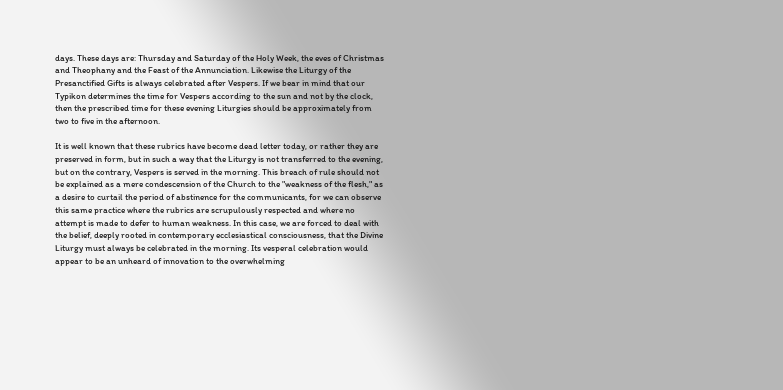days. These days are: Thursday and Saturday of the Holy Week, the eves of Christmas and Theophany and the Feast of the Annunciation. Likewise the Liturgy of the Presanctified Gifts is always celebrated after Vespers. If we bear in mind that our Typikon determines the time for Vespers according to the sun and not by the clock, then the prescribed time for these evening Liturgies should be approximately from two to five in the afternoon.

It is well known that these rubrics have become dead letter today, or rather they are preserved in form, but in such a way that the Liturgy is not transferred to the evening, but on the contrary, Vespers is served in the morning. This breach of rule should not be explained as a mere condescension of the Church to the "weakness of the flesh," as a desire to curtail the period of abstinence for the communicants, for we can observe this same practice where the rubrics are scrupulously respected and where no attempt is made to defer to human weakness. In this case, we are forced to deal with the belief, deeply rooted in contemporary ecclesiastical consciousness, that the Divine Liturgy must always be celebrated in the morning. Its vesperal celebration would appear to be an unheard of innovation to the overwhelming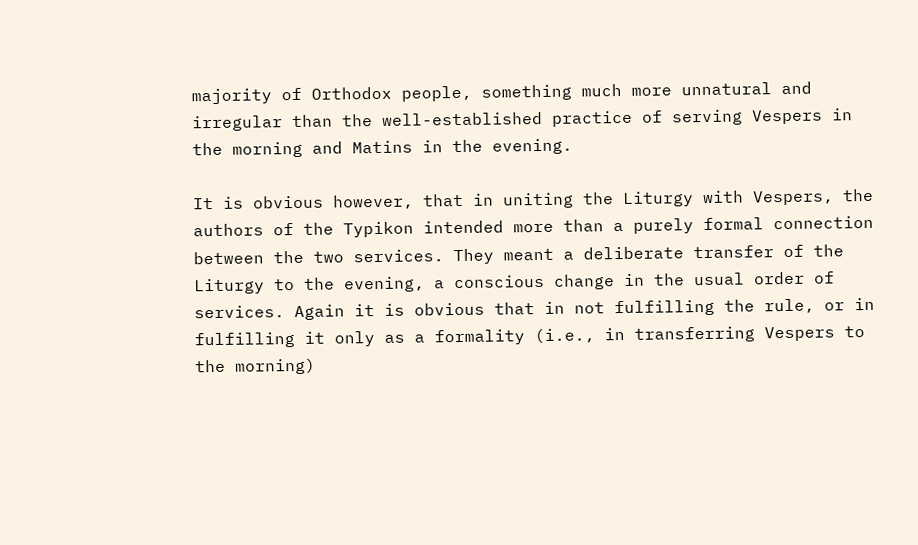majority of Orthodox people, something much more unnatural and irregular than the well-established practice of serving Vespers in the morning and Matins in the evening.

It is obvious however, that in uniting the Liturgy with Vespers, the authors of the Typikon intended more than a purely formal connection between the two services. They meant a deliberate transfer of the Liturgy to the evening, a conscious change in the usual order of services. Again it is obvious that in not fulfilling the rule, or in fulfilling it only as a formality (i.e., in transferring Vespers to the morning)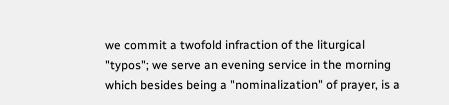we commit a twofold infraction of the liturgical "typos"; we serve an evening service in the morning which besides being a "nominalization" of prayer, is a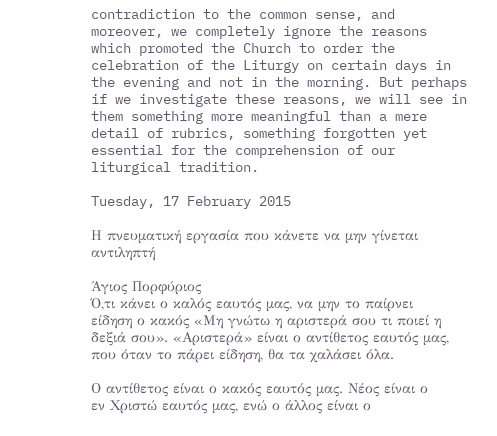contradiction to the common sense, and moreover, we completely ignore the reasons which promoted the Church to order the celebration of the Liturgy on certain days in the evening and not in the morning. But perhaps if we investigate these reasons, we will see in them something more meaningful than a mere detail of rubrics, something forgotten yet essential for the comprehension of our liturgical tradition.

Tuesday, 17 February 2015

Η πνευματική εργασία που κάνετε να μην γίνεται αντιληπτή

Άγιος Πορφύριος
Ό,τι κάνει ο καλός εαυτός μας, να μην το παίρνει είδηση ο κακός «Μη γνώτω η αριστερά σου τι ποιεί η δεξιά σου». «Αριστερά» είναι ο αντίθετος εαυτός μας, που όταν το πάρει είδηση, θα τα χαλάσει όλα.

Ο αντίθετος είναι ο κακός εαυτός μας. Νέος είναι ο εν Χριστώ εαυτός μας, ενώ ο άλλος είναι ο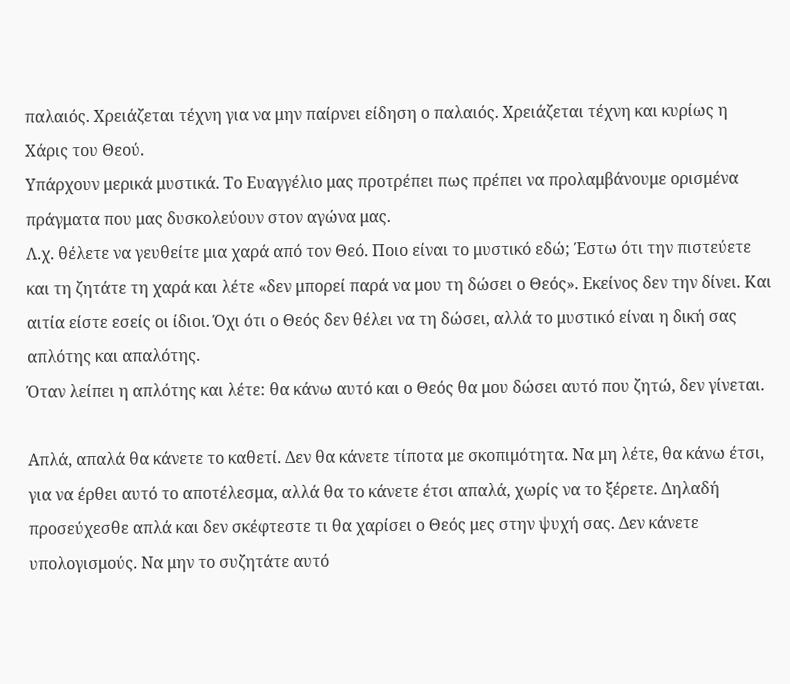παλαιός. Χρειάζεται τέχνη για να μην παίρνει είδηση ο παλαιός. Χρειάζεται τέχνη και κυρίως η Χάρις του Θεού.
Υπάρχουν μερικά μυστικά. Το Ευαγγέλιο μας προτρέπει πως πρέπει να προλαμβάνουμε ορισμένα πράγματα που μας δυσκολεύουν στον αγώνα μας.
Λ.χ. θέλετε να γευθείτε μια χαρά από τον Θεό. Ποιο είναι το μυστικό εδώ; Έστω ότι την πιστεύετε και τη ζητάτε τη χαρά και λέτε «δεν μπορεί παρά να μου τη δώσει ο Θεός». Εκείνος δεν την δίνει. Και αιτία είστε εσείς οι ίδιοι. Όχι ότι ο Θεός δεν θέλει να τη δώσει, αλλά το μυστικό είναι η δική σας απλότης και απαλότης.
Όταν λείπει η απλότης και λέτε: θα κάνω αυτό και ο Θεός θα μου δώσει αυτό που ζητώ, δεν γίνεται.

Απλά, απαλά θα κάνετε το καθετί. Δεν θα κάνετε τίποτα με σκοπιμότητα. Να μη λέτε, θα κάνω έτσι, για να έρθει αυτό το αποτέλεσμα, αλλά θα το κάνετε έτσι απαλά, χωρίς να το ξέρετε. Δηλαδή προσεύχεσθε απλά και δεν σκέφτεστε τι θα χαρίσει ο Θεός μες στην ψυχή σας. Δεν κάνετε υπολογισμούς. Να μην το συζητάτε αυτό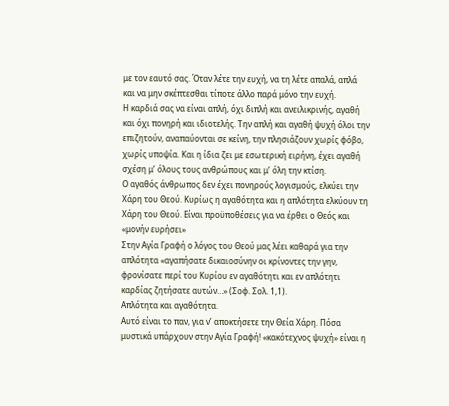με τον εαυτό σας. Όταν λέτε την ευχή, να τη λέτε απαλά, απλά και να μην σκέπτεσθαι τίποτε άλλο παρά μόνο την ευχή.
Η καρδιά σας να είναι απλή, όχι διπλή και ανειλικρινής, αγαθή και όχι πονηρή και ιδιοτελής. Την απλή και αγαθή ψυχή όλοι την επιζητούν, αναπαύονται σε κείνη, την πλησιάζουν χωρίς φόβο, χωρίς υποψία. Και η ίδια ζει με εσωτερική ειρήνη, έχει αγαθή σχέση μ’ όλους τους ανθρώπους και μ’ όλη την κτίση.
Ο αγαθός άνθρωπος δεν έχει πονηρούς λογισμούς, ελκύει την Χάρη του Θεού. Κυρίως η αγαθότητα και η απλότητα ελκύουν τη Χάρη του Θεού. Είναι προϋποθέσεις για να έρθει ο Θεός και «μονήν ευρήσει»
Στην Αγία Γραφή ο λόγος του Θεού μας λέει καθαρά για την απλότητα «αγαπήσατε δικαιοσύνην οι κρίνοντες την γην, φρονίσατε περί του Κυρίου εν αγαθότητι και εν απλότητι καρδίας ζητήσατε αυτών…» (Σοφ. Σολ. 1,1).
Απλότητα και αγαθότητα.
Αυτό είναι το παν, για ν’ αποκτήσετε την Θεία Χάρη. Πόσα μυστικά υπάρχουν στην Αγία Γραφή! «κακότεχνος ψυχή» είναι η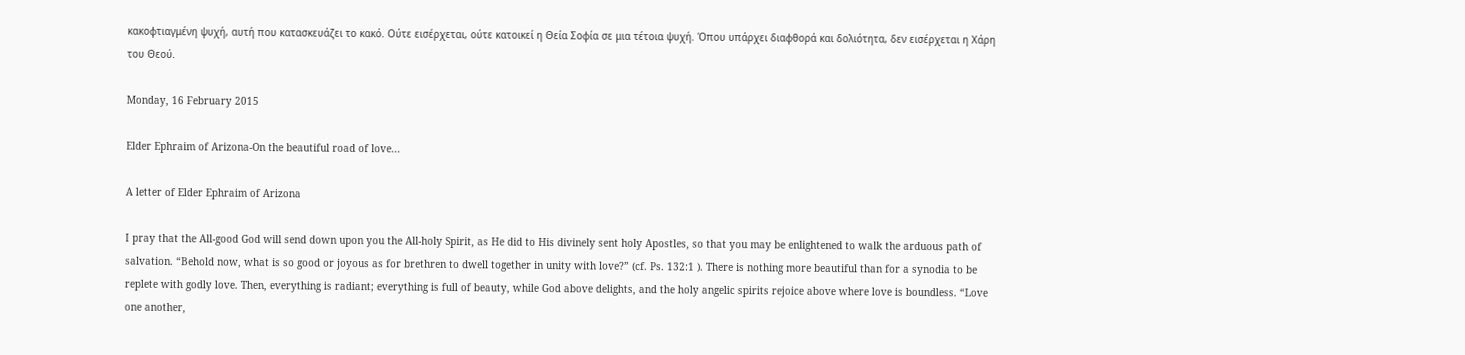κακοφτιαγμένη ψυχή, αυτή που κατασκευάζει το κακό. Ούτε εισέρχεται, ούτε κατοικεί η Θεία Σοφία σε μια τέτοια ψυχή. Όπου υπάρχει διαφθορά και δολιότητα, δεν εισέρχεται η Χάρη του Θεού.

Monday, 16 February 2015

Elder Ephraim of Arizona-On the beautiful road of love...

A letter of Elder Ephraim of Arizona

I pray that the All-good God will send down upon you the All-holy Spirit, as He did to His divinely sent holy Apostles, so that you may be enlightened to walk the arduous path of salvation. “Behold now, what is so good or joyous as for brethren to dwell together in unity with love?” (cf. Ps. 132:1 ). There is nothing more beautiful than for a synodia to be replete with godly love. Then, everything is radiant; everything is full of beauty, while God above delights, and the holy angelic spirits rejoice above where love is boundless. “Love one another,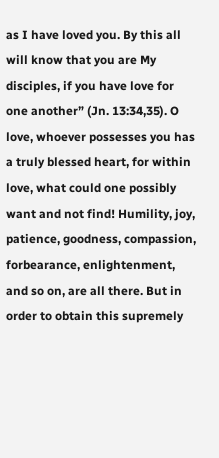as I have loved you. By this all will know that you are My disciples, if you have love for one another” (Jn. 13:34,35). O love, whoever possesses you has a truly blessed heart, for within love, what could one possibly want and not find! Humility, joy, patience, goodness, compassion, forbearance, enlightenment, and so on, are all there. But in order to obtain this supremely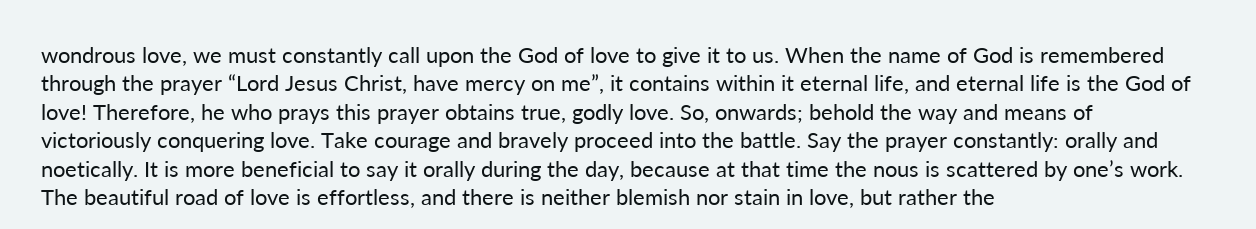wondrous love, we must constantly call upon the God of love to give it to us. When the name of God is remembered through the prayer “Lord Jesus Christ, have mercy on me”, it contains within it eternal life, and eternal life is the God of love! Therefore, he who prays this prayer obtains true, godly love. So, onwards; behold the way and means of victoriously conquering love. Take courage and bravely proceed into the battle. Say the prayer constantly: orally and noetically. It is more beneficial to say it orally during the day, because at that time the nous is scattered by one’s work.
The beautiful road of love is effortless, and there is neither blemish nor stain in love, but rather the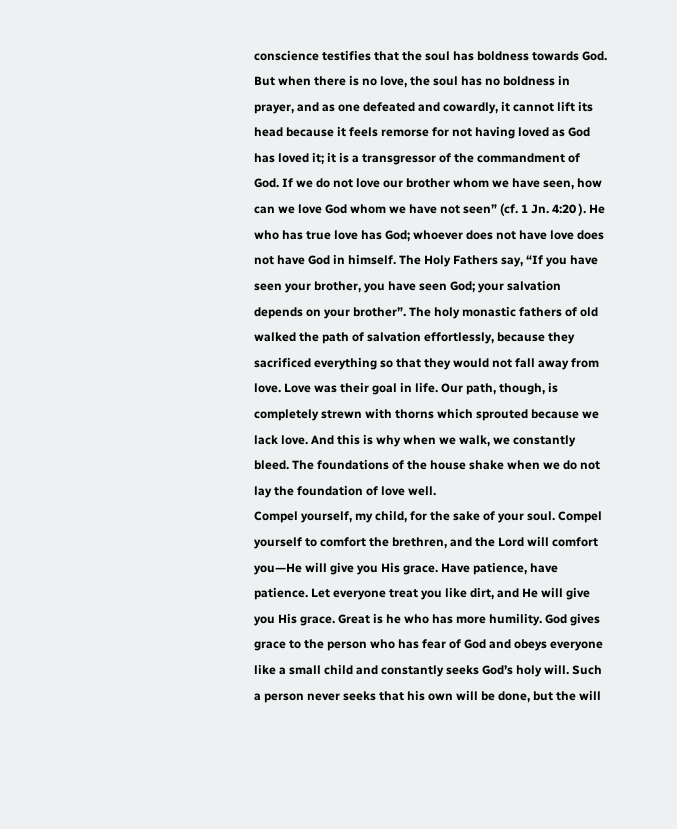conscience testifies that the soul has boldness towards God. But when there is no love, the soul has no boldness in prayer, and as one defeated and cowardly, it cannot lift its head because it feels remorse for not having loved as God has loved it; it is a transgressor of the commandment of God. If we do not love our brother whom we have seen, how can we love God whom we have not seen” (cf. 1 Jn. 4:20 ). He who has true love has God; whoever does not have love does not have God in himself. The Holy Fathers say, “If you have seen your brother, you have seen God; your salvation depends on your brother”. The holy monastic fathers of old walked the path of salvation effortlessly, because they sacrificed everything so that they would not fall away from love. Love was their goal in life. Our path, though, is completely strewn with thorns which sprouted because we lack love. And this is why when we walk, we constantly bleed. The foundations of the house shake when we do not lay the foundation of love well.
Compel yourself, my child, for the sake of your soul. Compel yourself to comfort the brethren, and the Lord will comfort you—He will give you His grace. Have patience, have patience. Let everyone treat you like dirt, and He will give you His grace. Great is he who has more humility. God gives grace to the person who has fear of God and obeys everyone like a small child and constantly seeks God’s holy will. Such a person never seeks that his own will be done, but the will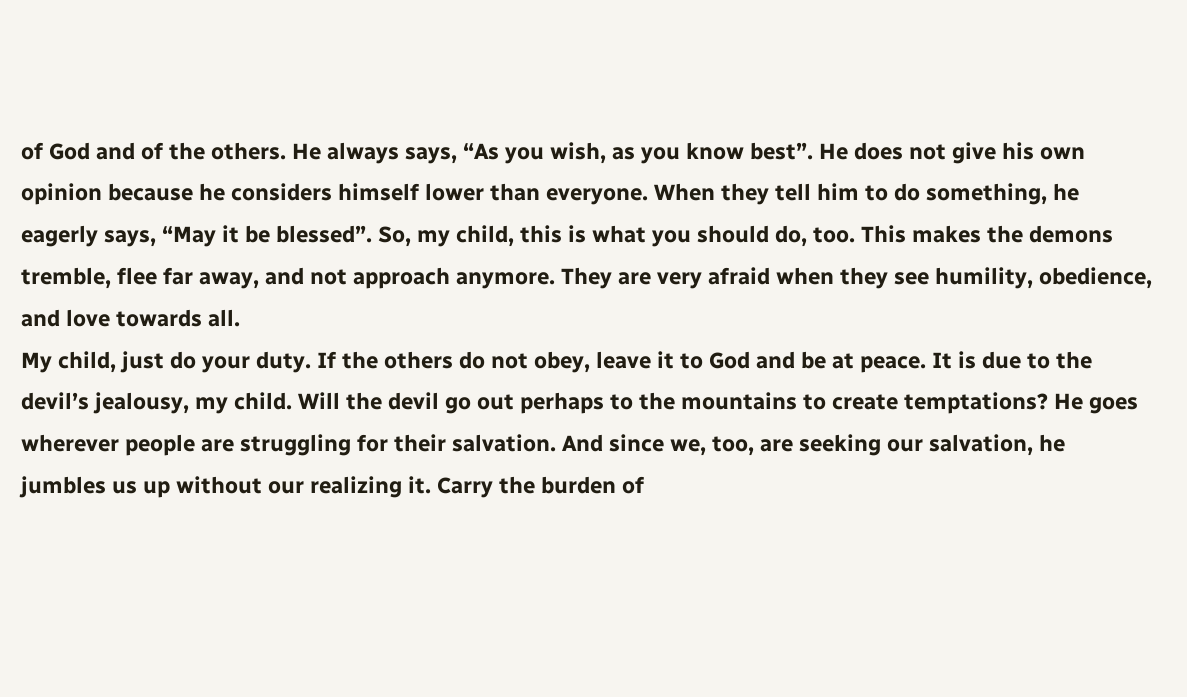of God and of the others. He always says, “As you wish, as you know best”. He does not give his own opinion because he considers himself lower than everyone. When they tell him to do something, he eagerly says, “May it be blessed”. So, my child, this is what you should do, too. This makes the demons tremble, flee far away, and not approach anymore. They are very afraid when they see humility, obedience, and love towards all.
My child, just do your duty. If the others do not obey, leave it to God and be at peace. It is due to the devil’s jealousy, my child. Will the devil go out perhaps to the mountains to create temptations? He goes wherever people are struggling for their salvation. And since we, too, are seeking our salvation, he jumbles us up without our realizing it. Carry the burden of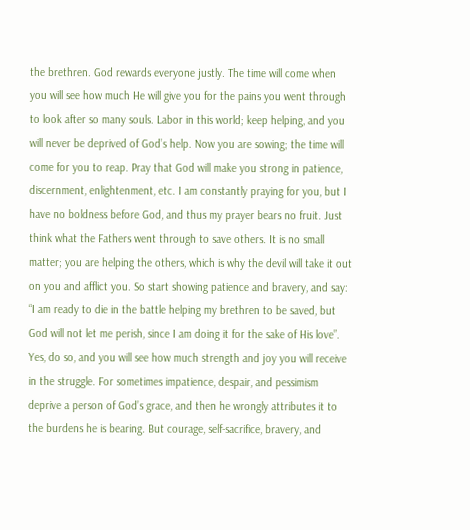the brethren. God rewards everyone justly. The time will come when you will see how much He will give you for the pains you went through to look after so many souls. Labor in this world; keep helping, and you will never be deprived of God’s help. Now you are sowing; the time will come for you to reap. Pray that God will make you strong in patience, discernment, enlightenment, etc. I am constantly praying for you, but I have no boldness before God, and thus my prayer bears no fruit. Just think what the Fathers went through to save others. It is no small matter; you are helping the others, which is why the devil will take it out on you and afflict you. So start showing patience and bravery, and say: “I am ready to die in the battle helping my brethren to be saved, but God will not let me perish, since I am doing it for the sake of His love”. Yes, do so, and you will see how much strength and joy you will receive in the struggle. For sometimes impatience, despair, and pessimism deprive a person of God’s grace, and then he wrongly attributes it to the burdens he is bearing. But courage, self-sacrifice, bravery, and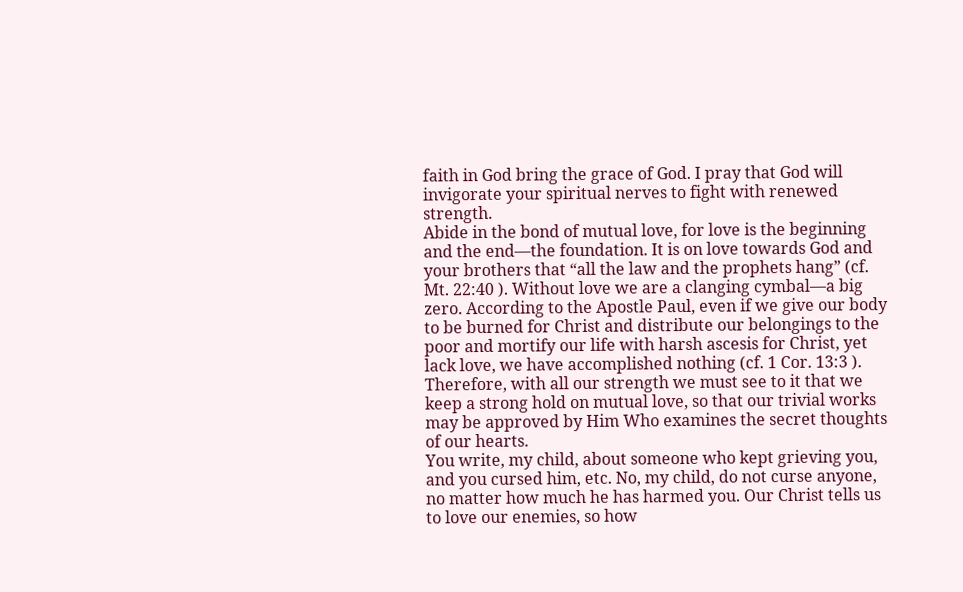faith in God bring the grace of God. I pray that God will invigorate your spiritual nerves to fight with renewed strength.
Abide in the bond of mutual love, for love is the beginning and the end—the foundation. It is on love towards God and your brothers that “all the law and the prophets hang” (cf. Mt. 22:40 ). Without love we are a clanging cymbal—a big zero. According to the Apostle Paul, even if we give our body to be burned for Christ and distribute our belongings to the poor and mortify our life with harsh ascesis for Christ, yet lack love, we have accomplished nothing (cf. 1 Cor. 13:3 ). Therefore, with all our strength we must see to it that we keep a strong hold on mutual love, so that our trivial works may be approved by Him Who examines the secret thoughts of our hearts.
You write, my child, about someone who kept grieving you, and you cursed him, etc. No, my child, do not curse anyone, no matter how much he has harmed you. Our Christ tells us to love our enemies, so how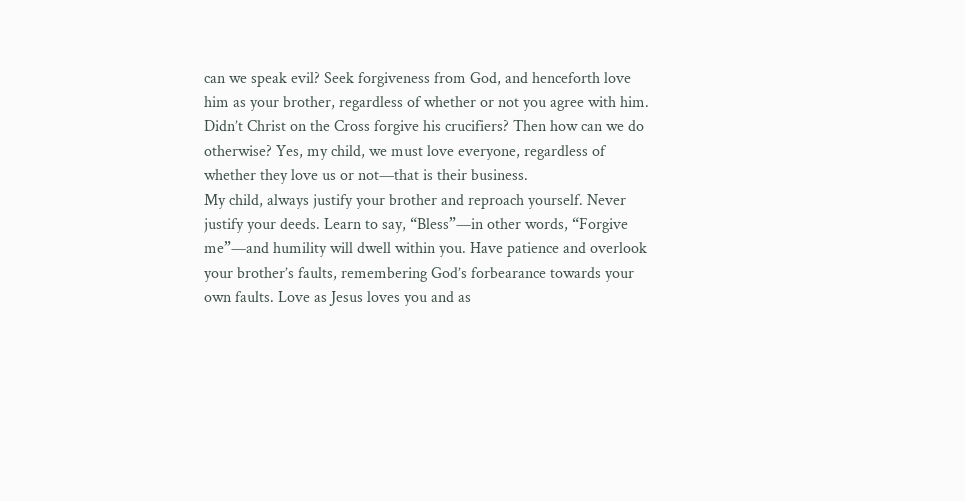can we speak evil? Seek forgiveness from God, and henceforth love him as your brother, regardless of whether or not you agree with him. Didn’t Christ on the Cross forgive his crucifiers? Then how can we do otherwise? Yes, my child, we must love everyone, regardless of whether they love us or not—that is their business.
My child, always justify your brother and reproach yourself. Never justify your deeds. Learn to say, “Bless”—in other words, “Forgive me”—and humility will dwell within you. Have patience and overlook your brother’s faults, remembering God’s forbearance towards your own faults. Love as Jesus loves you and as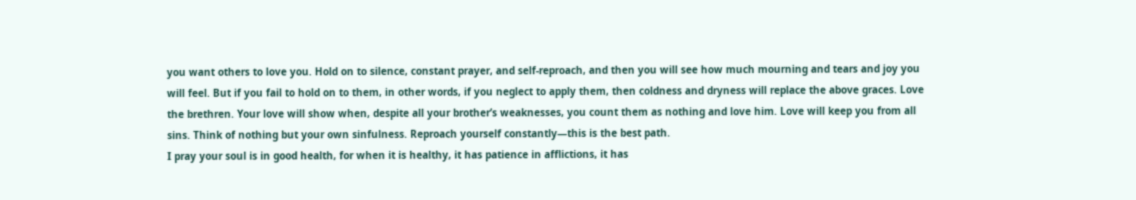you want others to love you. Hold on to silence, constant prayer, and self-reproach, and then you will see how much mourning and tears and joy you will feel. But if you fail to hold on to them, in other words, if you neglect to apply them, then coldness and dryness will replace the above graces. Love the brethren. Your love will show when, despite all your brother’s weaknesses, you count them as nothing and love him. Love will keep you from all sins. Think of nothing but your own sinfulness. Reproach yourself constantly—this is the best path.
I pray your soul is in good health, for when it is healthy, it has patience in afflictions, it has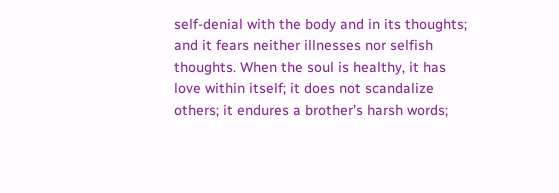self-denial with the body and in its thoughts; and it fears neither illnesses nor selfish thoughts. When the soul is healthy, it has love within itself; it does not scandalize others; it endures a brother’s harsh words;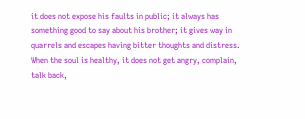it does not expose his faults in public; it always has something good to say about his brother; it gives way in quarrels and escapes having bitter thoughts and distress. When the soul is healthy, it does not get angry, complain, talk back,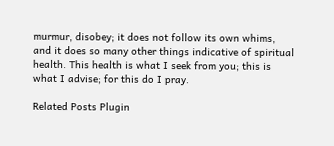murmur, disobey; it does not follow its own whims, and it does so many other things indicative of spiritual health. This health is what I seek from you; this is what I advise; for this do I pray.

Related Posts Plugin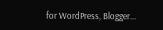for WordPress, Blogger...